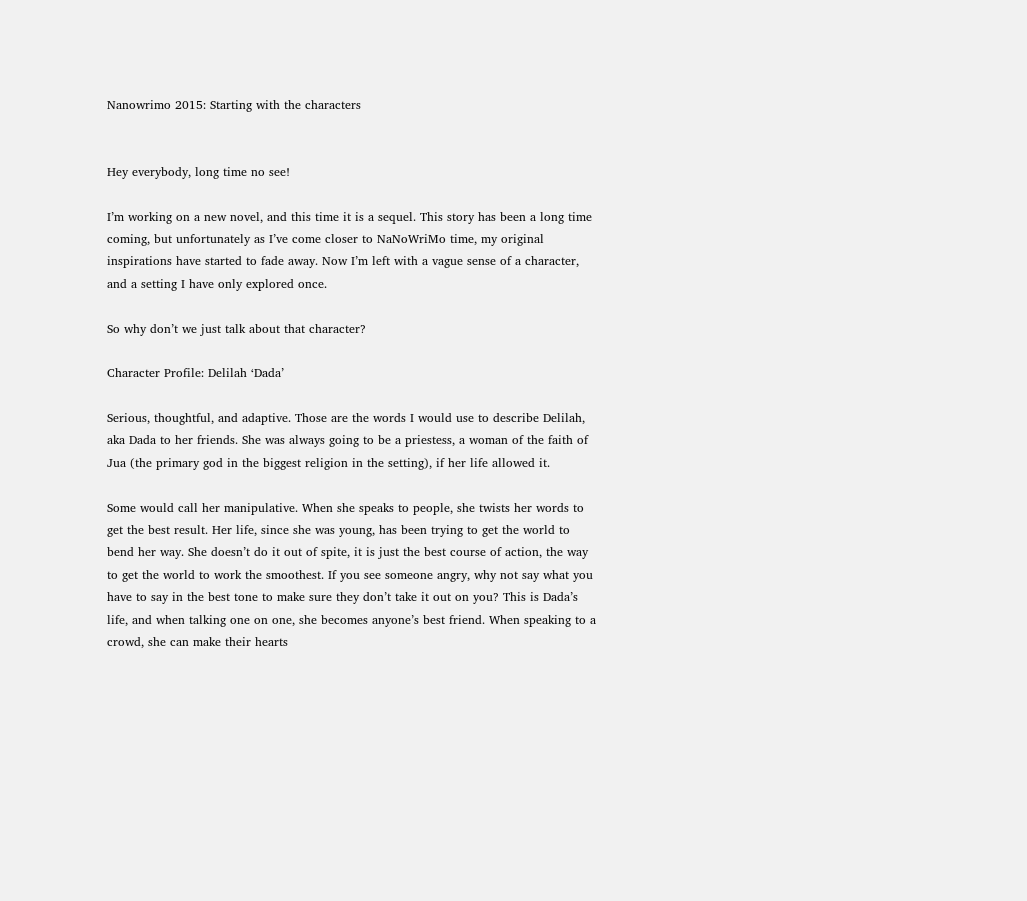Nanowrimo 2015: Starting with the characters


Hey everybody, long time no see!

I’m working on a new novel, and this time it is a sequel. This story has been a long time coming, but unfortunately as I’ve come closer to NaNoWriMo time, my original inspirations have started to fade away. Now I’m left with a vague sense of a character, and a setting I have only explored once.

So why don’t we just talk about that character?

Character Profile: Delilah ‘Dada’

Serious, thoughtful, and adaptive. Those are the words I would use to describe Delilah, aka Dada to her friends. She was always going to be a priestess, a woman of the faith of Jua (the primary god in the biggest religion in the setting), if her life allowed it.

Some would call her manipulative. When she speaks to people, she twists her words to get the best result. Her life, since she was young, has been trying to get the world to bend her way. She doesn’t do it out of spite, it is just the best course of action, the way to get the world to work the smoothest. If you see someone angry, why not say what you have to say in the best tone to make sure they don’t take it out on you? This is Dada’s life, and when talking one on one, she becomes anyone’s best friend. When speaking to a crowd, she can make their hearts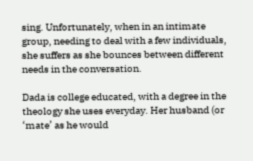sing. Unfortunately, when in an intimate group, needing to deal with a few individuals, she suffers as she bounces between different needs in the conversation.

Dada is college educated, with a degree in the theology she uses everyday. Her husband (or ‘mate’ as he would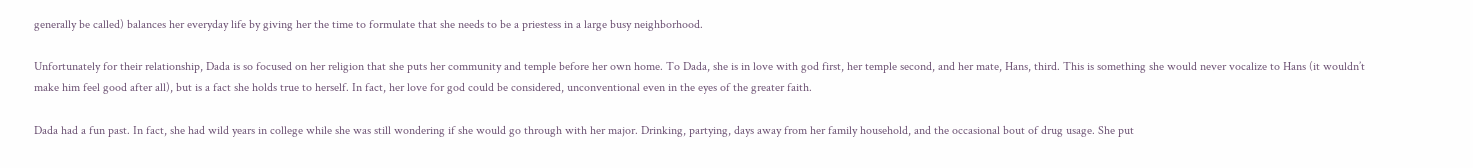generally be called) balances her everyday life by giving her the time to formulate that she needs to be a priestess in a large busy neighborhood.

Unfortunately for their relationship, Dada is so focused on her religion that she puts her community and temple before her own home. To Dada, she is in love with god first, her temple second, and her mate, Hans, third. This is something she would never vocalize to Hans (it wouldn’t make him feel good after all), but is a fact she holds true to herself. In fact, her love for god could be considered, unconventional even in the eyes of the greater faith.

Dada had a fun past. In fact, she had wild years in college while she was still wondering if she would go through with her major. Drinking, partying, days away from her family household, and the occasional bout of drug usage. She put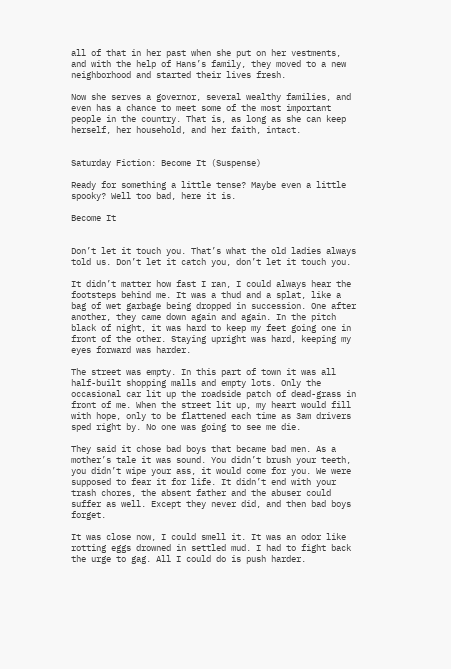all of that in her past when she put on her vestments, and with the help of Hans’s family, they moved to a new neighborhood and started their lives fresh.

Now she serves a governor, several wealthy families, and even has a chance to meet some of the most important people in the country. That is, as long as she can keep herself, her household, and her faith, intact.


Saturday Fiction: Become It (Suspense)

Ready for something a little tense? Maybe even a little spooky? Well too bad, here it is.

Become It


Don’t let it touch you. That’s what the old ladies always told us. Don’t let it catch you, don’t let it touch you.

It didn’t matter how fast I ran, I could always hear the footsteps behind me. It was a thud and a splat, like a bag of wet garbage being dropped in succession. One after another, they came down again and again. In the pitch black of night, it was hard to keep my feet going one in front of the other. Staying upright was hard, keeping my eyes forward was harder.

The street was empty. In this part of town it was all half-built shopping malls and empty lots. Only the occasional car lit up the roadside patch of dead-grass in front of me. When the street lit up, my heart would fill with hope, only to be flattened each time as 3am drivers sped right by. No one was going to see me die.

They said it chose bad boys that became bad men. As a mother’s tale it was sound. You didn’t brush your teeth, you didn’t wipe your ass, it would come for you. We were supposed to fear it for life. It didn’t end with your trash chores, the absent father and the abuser could suffer as well. Except they never did, and then bad boys forget.

It was close now, I could smell it. It was an odor like rotting eggs drowned in settled mud. I had to fight back the urge to gag. All I could do is push harder.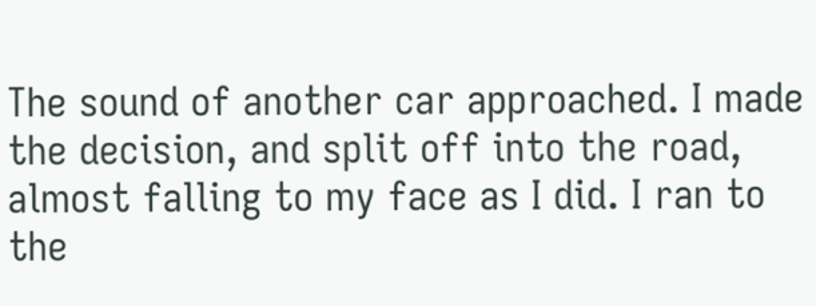The sound of another car approached. I made the decision, and split off into the road, almost falling to my face as I did. I ran to the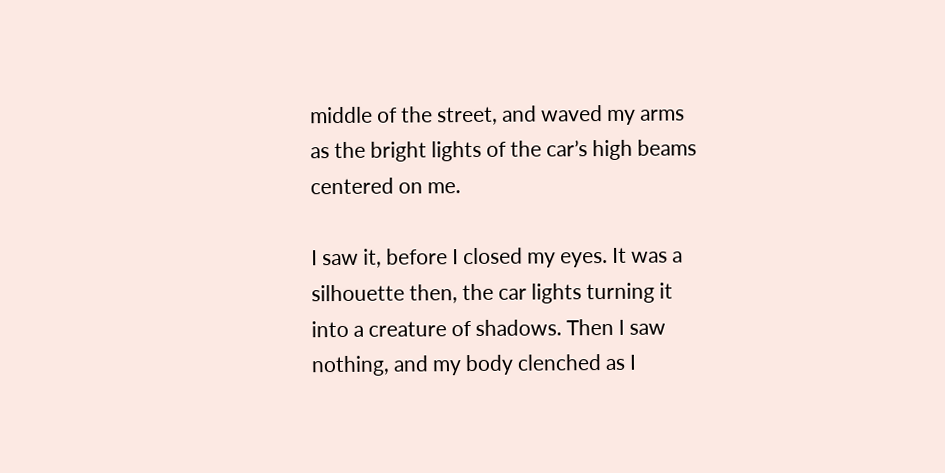middle of the street, and waved my arms as the bright lights of the car’s high beams centered on me.

I saw it, before I closed my eyes. It was a silhouette then, the car lights turning it into a creature of shadows. Then I saw nothing, and my body clenched as I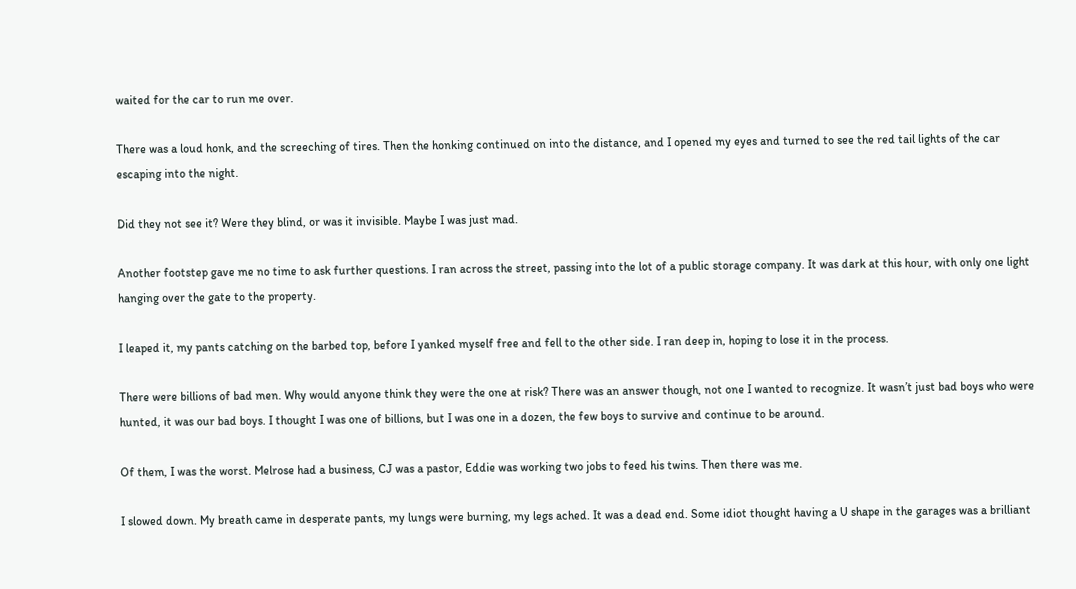waited for the car to run me over.

There was a loud honk, and the screeching of tires. Then the honking continued on into the distance, and I opened my eyes and turned to see the red tail lights of the car escaping into the night.

Did they not see it? Were they blind, or was it invisible. Maybe I was just mad.

Another footstep gave me no time to ask further questions. I ran across the street, passing into the lot of a public storage company. It was dark at this hour, with only one light hanging over the gate to the property.

I leaped it, my pants catching on the barbed top, before I yanked myself free and fell to the other side. I ran deep in, hoping to lose it in the process.

There were billions of bad men. Why would anyone think they were the one at risk? There was an answer though, not one I wanted to recognize. It wasn’t just bad boys who were hunted, it was our bad boys. I thought I was one of billions, but I was one in a dozen, the few boys to survive and continue to be around.

Of them, I was the worst. Melrose had a business, CJ was a pastor, Eddie was working two jobs to feed his twins. Then there was me.

I slowed down. My breath came in desperate pants, my lungs were burning, my legs ached. It was a dead end. Some idiot thought having a U shape in the garages was a brilliant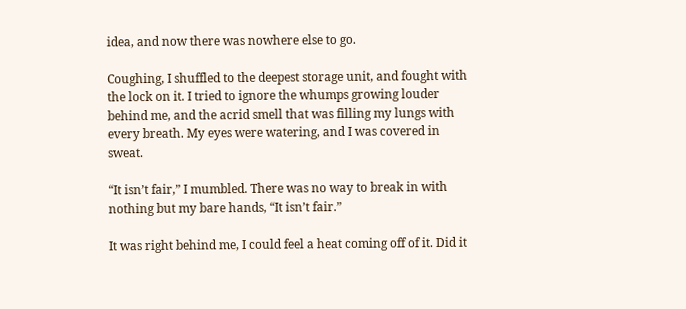idea, and now there was nowhere else to go.

Coughing, I shuffled to the deepest storage unit, and fought with the lock on it. I tried to ignore the whumps growing louder behind me, and the acrid smell that was filling my lungs with every breath. My eyes were watering, and I was covered in sweat.

“It isn’t fair,” I mumbled. There was no way to break in with nothing but my bare hands, “It isn’t fair.”

It was right behind me, I could feel a heat coming off of it. Did it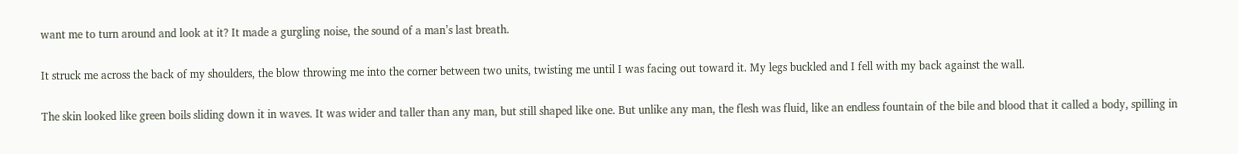want me to turn around and look at it? It made a gurgling noise, the sound of a man’s last breath.

It struck me across the back of my shoulders, the blow throwing me into the corner between two units, twisting me until I was facing out toward it. My legs buckled and I fell with my back against the wall.

The skin looked like green boils sliding down it in waves. It was wider and taller than any man, but still shaped like one. But unlike any man, the flesh was fluid, like an endless fountain of the bile and blood that it called a body, spilling in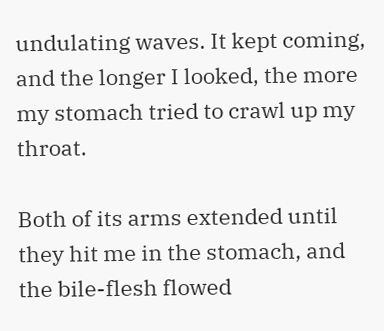undulating waves. It kept coming, and the longer I looked, the more my stomach tried to crawl up my throat.

Both of its arms extended until they hit me in the stomach, and the bile-flesh flowed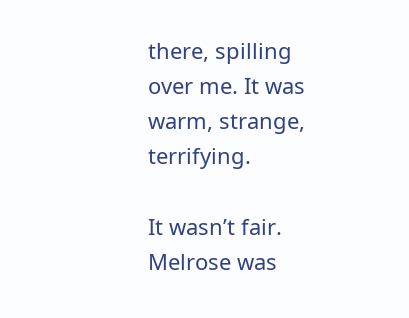there, spilling over me. It was warm, strange, terrifying.

It wasn’t fair. Melrose was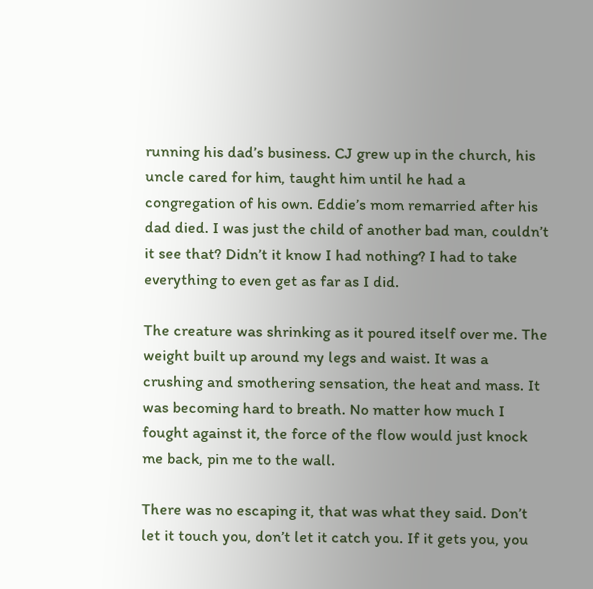running his dad’s business. CJ grew up in the church, his uncle cared for him, taught him until he had a congregation of his own. Eddie’s mom remarried after his dad died. I was just the child of another bad man, couldn’t it see that? Didn’t it know I had nothing? I had to take everything to even get as far as I did.

The creature was shrinking as it poured itself over me. The weight built up around my legs and waist. It was a crushing and smothering sensation, the heat and mass. It was becoming hard to breath. No matter how much I fought against it, the force of the flow would just knock me back, pin me to the wall.

There was no escaping it, that was what they said. Don’t let it touch you, don’t let it catch you. If it gets you, you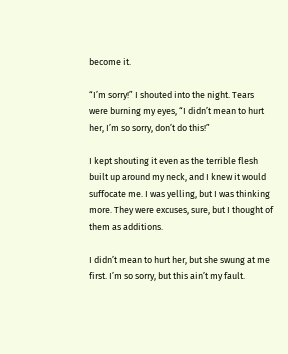become it.

“I’m sorry!” I shouted into the night. Tears were burning my eyes, “I didn’t mean to hurt her, I’m so sorry, don’t do this!”

I kept shouting it even as the terrible flesh built up around my neck, and I knew it would suffocate me. I was yelling, but I was thinking more. They were excuses, sure, but I thought of them as additions.

I didn’t mean to hurt her, but she swung at me first. I’m so sorry, but this ain’t my fault.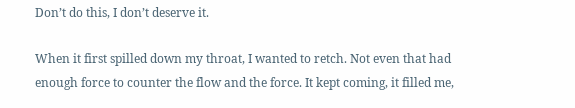Don’t do this, I don’t deserve it.

When it first spilled down my throat, I wanted to retch. Not even that had enough force to counter the flow and the force. It kept coming, it filled me,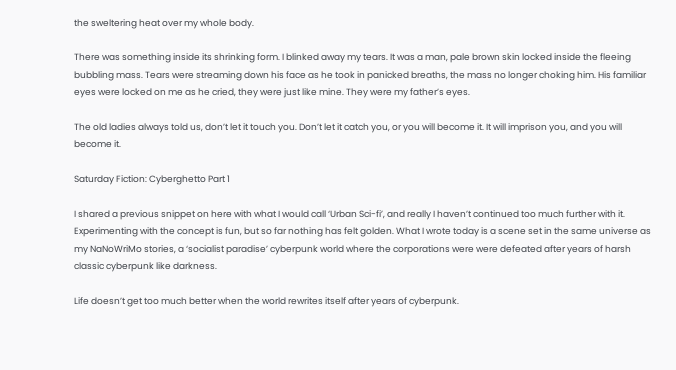the sweltering heat over my whole body.

There was something inside its shrinking form. I blinked away my tears. It was a man, pale brown skin locked inside the fleeing bubbling mass. Tears were streaming down his face as he took in panicked breaths, the mass no longer choking him. His familiar eyes were locked on me as he cried, they were just like mine. They were my father’s eyes.

The old ladies always told us, don’t let it touch you. Don’t let it catch you, or you will become it. It will imprison you, and you will become it.

Saturday Fiction: Cyberghetto Part 1

I shared a previous snippet on here with what I would call ‘Urban Sci-fi’, and really I haven’t continued too much further with it. Experimenting with the concept is fun, but so far nothing has felt golden. What I wrote today is a scene set in the same universe as my NaNoWriMo stories, a ‘socialist paradise’ cyberpunk world where the corporations were were defeated after years of harsh classic cyberpunk like darkness.

Life doesn’t get too much better when the world rewrites itself after years of cyberpunk.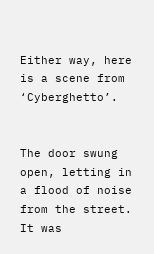Either way, here is a scene from ‘Cyberghetto’.


The door swung open, letting in a flood of noise from the street. It was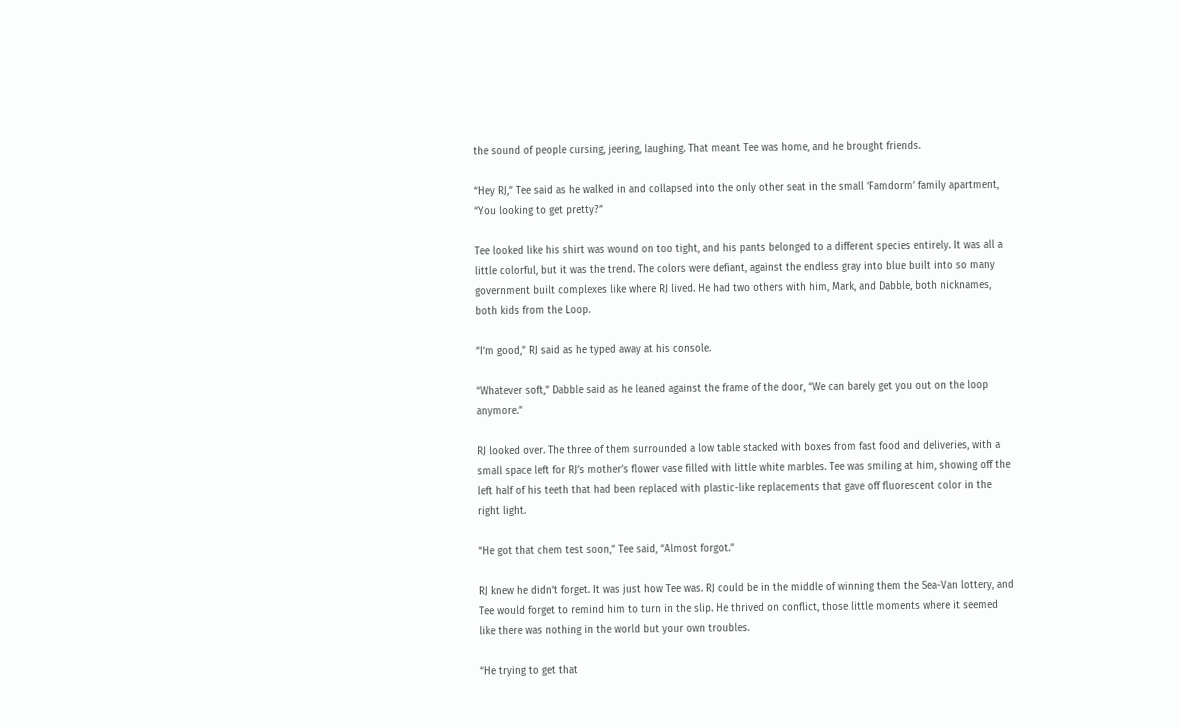the sound of people cursing, jeering, laughing. That meant Tee was home, and he brought friends.

“Hey RJ,” Tee said as he walked in and collapsed into the only other seat in the small ‘Famdorm’ family apartment, “You looking to get pretty?”

Tee looked like his shirt was wound on too tight, and his pants belonged to a different species entirely. It was all a little colorful, but it was the trend. The colors were defiant, against the endless gray into blue built into so many government built complexes like where RJ lived. He had two others with him, Mark, and Dabble, both nicknames, both kids from the Loop.

“I’m good,” RJ said as he typed away at his console.

“Whatever soft,” Dabble said as he leaned against the frame of the door, “We can barely get you out on the loop anymore.”

RJ looked over. The three of them surrounded a low table stacked with boxes from fast food and deliveries, with a small space left for RJ’s mother’s flower vase filled with little white marbles. Tee was smiling at him, showing off the left half of his teeth that had been replaced with plastic-like replacements that gave off fluorescent color in the right light.

“He got that chem test soon,” Tee said, “Almost forgot.”

RJ knew he didn’t forget. It was just how Tee was. RJ could be in the middle of winning them the Sea-Van lottery, and Tee would forget to remind him to turn in the slip. He thrived on conflict, those little moments where it seemed like there was nothing in the world but your own troubles.

“He trying to get that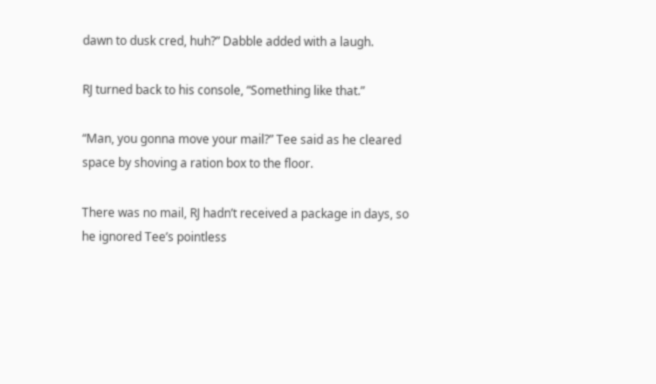dawn to dusk cred, huh?” Dabble added with a laugh.

RJ turned back to his console, “Something like that.”

“Man, you gonna move your mail?” Tee said as he cleared space by shoving a ration box to the floor.

There was no mail, RJ hadn’t received a package in days, so he ignored Tee’s pointless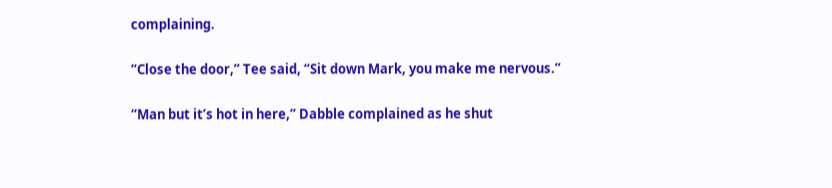complaining.

“Close the door,” Tee said, “Sit down Mark, you make me nervous.”

“Man but it’s hot in here,” Dabble complained as he shut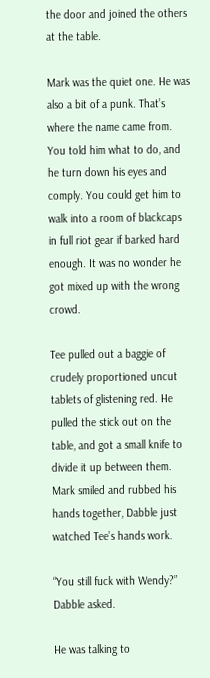the door and joined the others at the table.

Mark was the quiet one. He was also a bit of a punk. That’s where the name came from. You told him what to do, and he turn down his eyes and comply. You could get him to walk into a room of blackcaps in full riot gear if barked hard enough. It was no wonder he got mixed up with the wrong crowd.

Tee pulled out a baggie of crudely proportioned uncut tablets of glistening red. He pulled the stick out on the table, and got a small knife to divide it up between them. Mark smiled and rubbed his hands together, Dabble just watched Tee’s hands work.

“You still fuck with Wendy?” Dabble asked.

He was talking to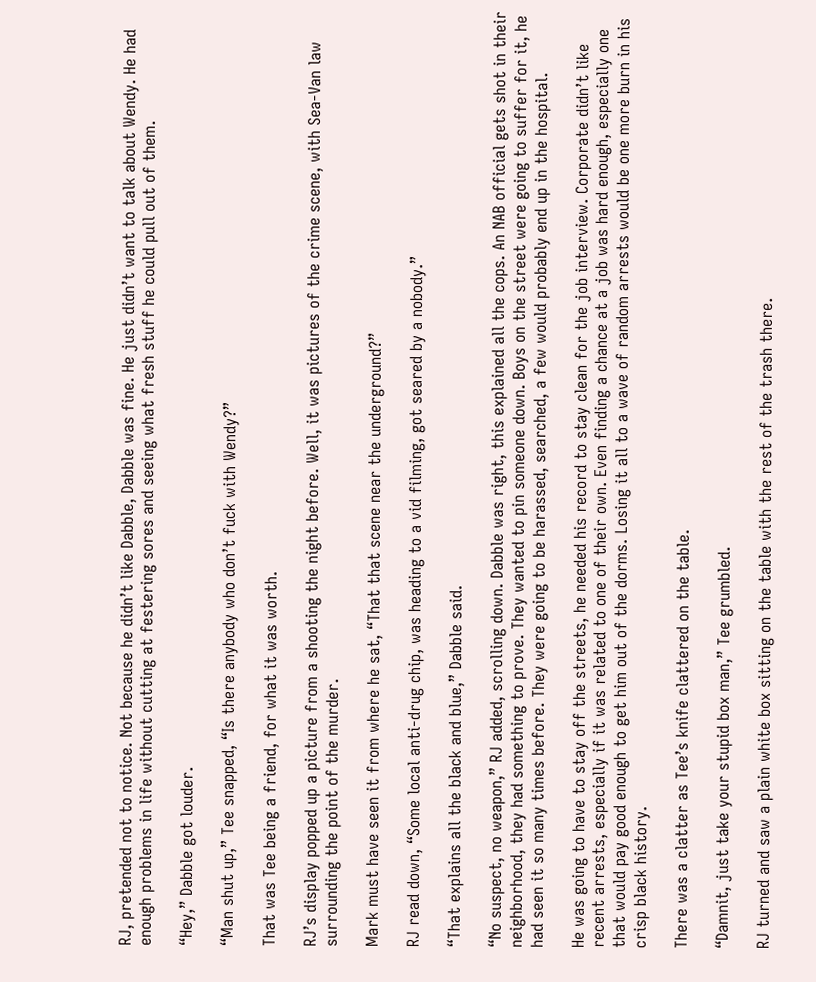RJ, pretended not to notice. Not because he didn’t like Dabble, Dabble was fine. He just didn’t want to talk about Wendy. He had enough problems in life without cutting at festering sores and seeing what fresh stuff he could pull out of them.

“Hey,” Dabble got louder.

“Man shut up,” Tee snapped, “Is there anybody who don’t fuck with Wendy?”

That was Tee being a friend, for what it was worth.

RJ’s display popped up a picture from a shooting the night before. Well, it was pictures of the crime scene, with Sea-Van law surrounding the point of the murder.

Mark must have seen it from where he sat, “That that scene near the underground?”

RJ read down, “Some local anti-drug chip, was heading to a vid filming, got seared by a nobody.”

“That explains all the black and blue,” Dabble said.

“No suspect, no weapon,” RJ added, scrolling down. Dabble was right, this explained all the cops. An NAB official gets shot in their neighborhood, they had something to prove. They wanted to pin someone down. Boys on the street were going to suffer for it, he had seen it so many times before. They were going to be harassed, searched, a few would probably end up in the hospital.

He was going to have to stay off the streets, he needed his record to stay clean for the job interview. Corporate didn’t like recent arrests, especially if it was related to one of their own. Even finding a chance at a job was hard enough, especially one that would pay good enough to get him out of the dorms. Losing it all to a wave of random arrests would be one more burn in his crisp black history.

There was a clatter as Tee’s knife clattered on the table.

“Damnit, just take your stupid box man,” Tee grumbled.

RJ turned and saw a plain white box sitting on the table with the rest of the trash there.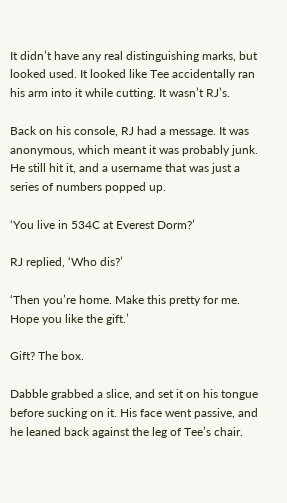It didn’t have any real distinguishing marks, but looked used. It looked like Tee accidentally ran his arm into it while cutting. It wasn’t RJ’s.

Back on his console, RJ had a message. It was anonymous, which meant it was probably junk. He still hit it, and a username that was just a series of numbers popped up.

‘You live in 534C at Everest Dorm?’

RJ replied, ‘Who dis?’

‘Then you’re home. Make this pretty for me. Hope you like the gift.’

Gift? The box.

Dabble grabbed a slice, and set it on his tongue before sucking on it. His face went passive, and he leaned back against the leg of Tee’s chair.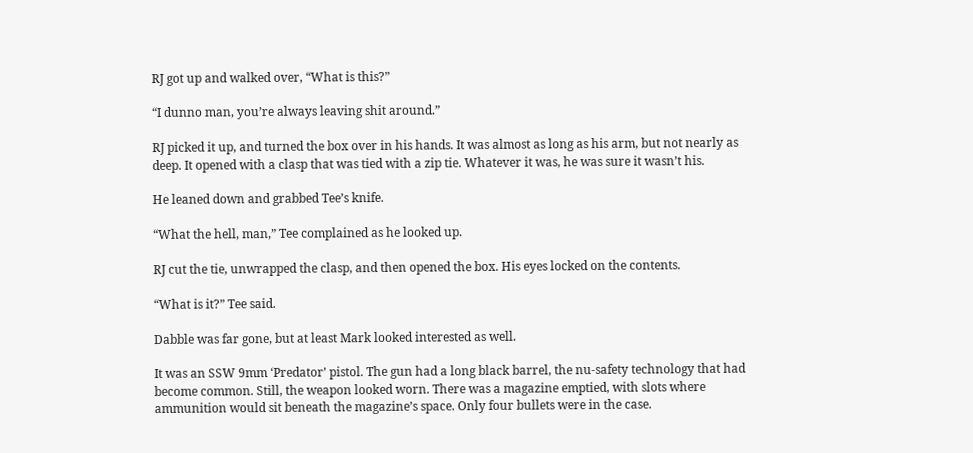RJ got up and walked over, “What is this?”

“I dunno man, you’re always leaving shit around.”

RJ picked it up, and turned the box over in his hands. It was almost as long as his arm, but not nearly as deep. It opened with a clasp that was tied with a zip tie. Whatever it was, he was sure it wasn’t his.

He leaned down and grabbed Tee’s knife.

“What the hell, man,” Tee complained as he looked up.

RJ cut the tie, unwrapped the clasp, and then opened the box. His eyes locked on the contents.

“What is it?” Tee said.

Dabble was far gone, but at least Mark looked interested as well.

It was an SSW 9mm ‘Predator’ pistol. The gun had a long black barrel, the nu-safety technology that had become common. Still, the weapon looked worn. There was a magazine emptied, with slots where ammunition would sit beneath the magazine’s space. Only four bullets were in the case.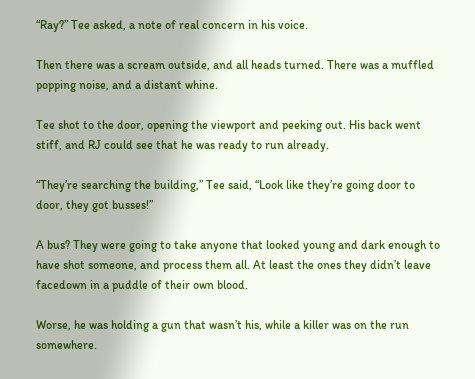“Ray?” Tee asked, a note of real concern in his voice.

Then there was a scream outside, and all heads turned. There was a muffled popping noise, and a distant whine.

Tee shot to the door, opening the viewport and peeking out. His back went stiff, and RJ could see that he was ready to run already.

“They’re searching the building,” Tee said, “Look like they’re going door to door, they got busses!”

A bus? They were going to take anyone that looked young and dark enough to have shot someone, and process them all. At least the ones they didn’t leave facedown in a puddle of their own blood.

Worse, he was holding a gun that wasn’t his, while a killer was on the run somewhere.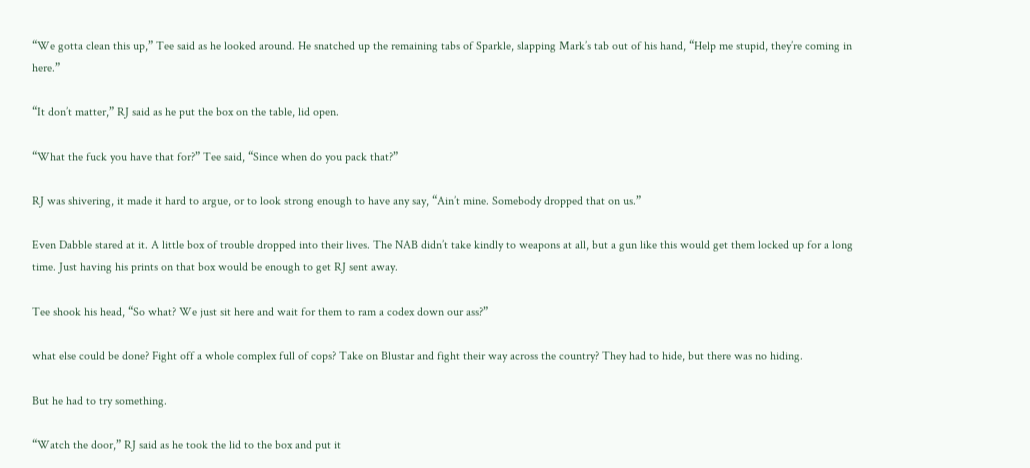“We gotta clean this up,” Tee said as he looked around. He snatched up the remaining tabs of Sparkle, slapping Mark’s tab out of his hand, “Help me stupid, they’re coming in here.”

“It don’t matter,” RJ said as he put the box on the table, lid open.

“What the fuck you have that for?” Tee said, “Since when do you pack that?”

RJ was shivering, it made it hard to argue, or to look strong enough to have any say, “Ain’t mine. Somebody dropped that on us.”

Even Dabble stared at it. A little box of trouble dropped into their lives. The NAB didn’t take kindly to weapons at all, but a gun like this would get them locked up for a long time. Just having his prints on that box would be enough to get RJ sent away.

Tee shook his head, “So what? We just sit here and wait for them to ram a codex down our ass?”

what else could be done? Fight off a whole complex full of cops? Take on Blustar and fight their way across the country? They had to hide, but there was no hiding.

But he had to try something.

“Watch the door,” RJ said as he took the lid to the box and put it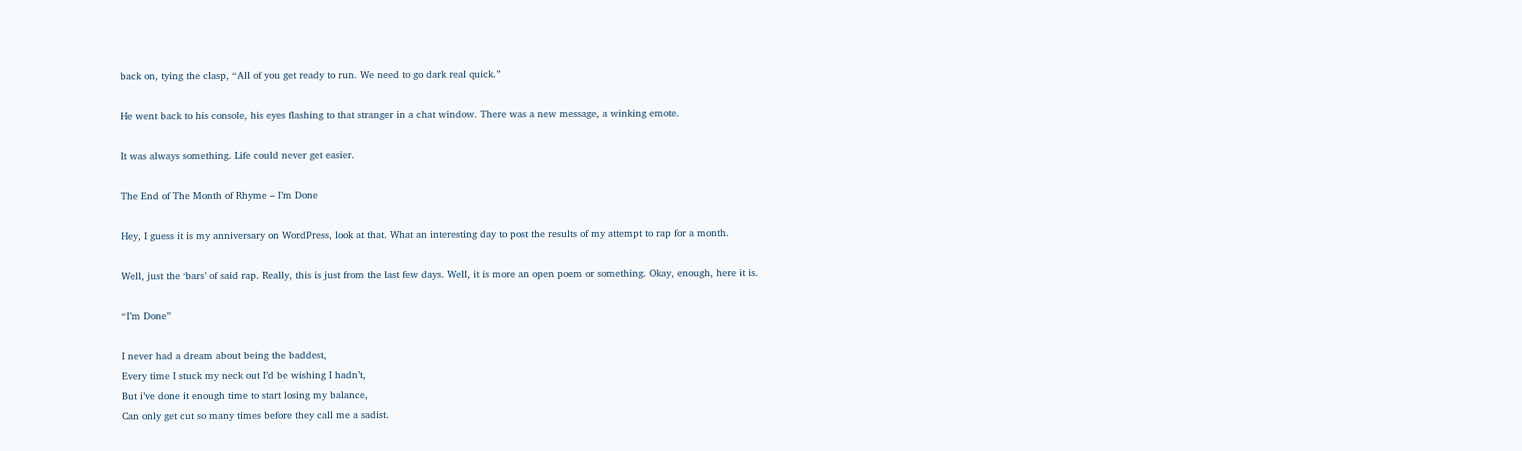back on, tying the clasp, “All of you get ready to run. We need to go dark real quick.”

He went back to his console, his eyes flashing to that stranger in a chat window. There was a new message, a winking emote.

It was always something. Life could never get easier.

The End of The Month of Rhyme – I’m Done

Hey, I guess it is my anniversary on WordPress, look at that. What an interesting day to post the results of my attempt to rap for a month.

Well, just the ‘bars’ of said rap. Really, this is just from the last few days. Well, it is more an open poem or something. Okay, enough, here it is.

“I’m Done”

I never had a dream about being the baddest,
Every time I stuck my neck out I’d be wishing I hadn’t,
But i’ve done it enough time to start losing my balance,
Can only get cut so many times before they call me a sadist.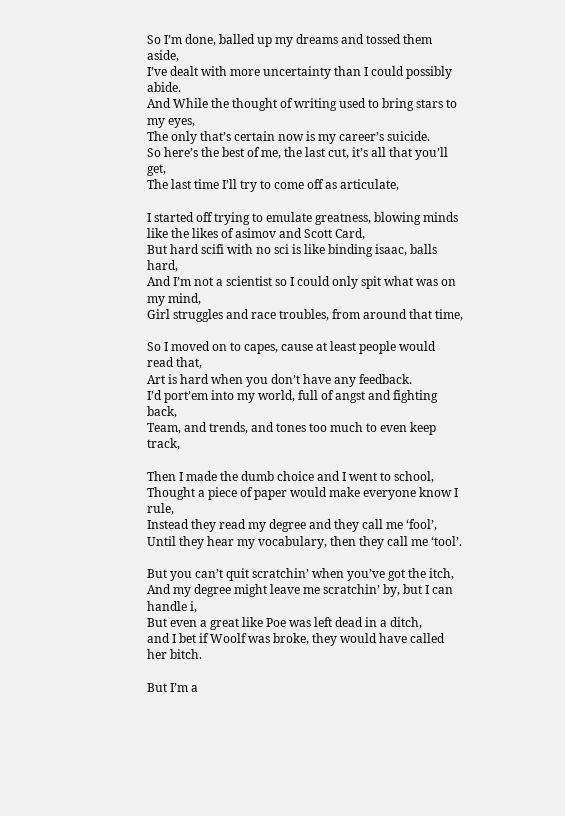So I’m done, balled up my dreams and tossed them aside,
I’ve dealt with more uncertainty than I could possibly abide.
And While the thought of writing used to bring stars to my eyes,
The only that’s certain now is my career’s suicide.
So here’s the best of me, the last cut, it’s all that you’ll get,
The last time I’ll try to come off as articulate,

I started off trying to emulate greatness, blowing minds like the likes of asimov and Scott Card,
But hard scifi with no sci is like binding isaac, balls hard,
And I’m not a scientist so I could only spit what was on my mind,
Girl struggles and race troubles, from around that time,

So I moved on to capes, cause at least people would read that,
Art is hard when you don’t have any feedback.
I’d port’em into my world, full of angst and fighting back,
Team, and trends, and tones too much to even keep track,

Then I made the dumb choice and I went to school,
Thought a piece of paper would make everyone know I rule,
Instead they read my degree and they call me ‘fool’,
Until they hear my vocabulary, then they call me ‘tool’.

But you can’t quit scratchin’ when you’ve got the itch,
And my degree might leave me scratchin’ by, but I can handle i,
But even a great like Poe was left dead in a ditch,
and I bet if Woolf was broke, they would have called her bitch.

But I’m a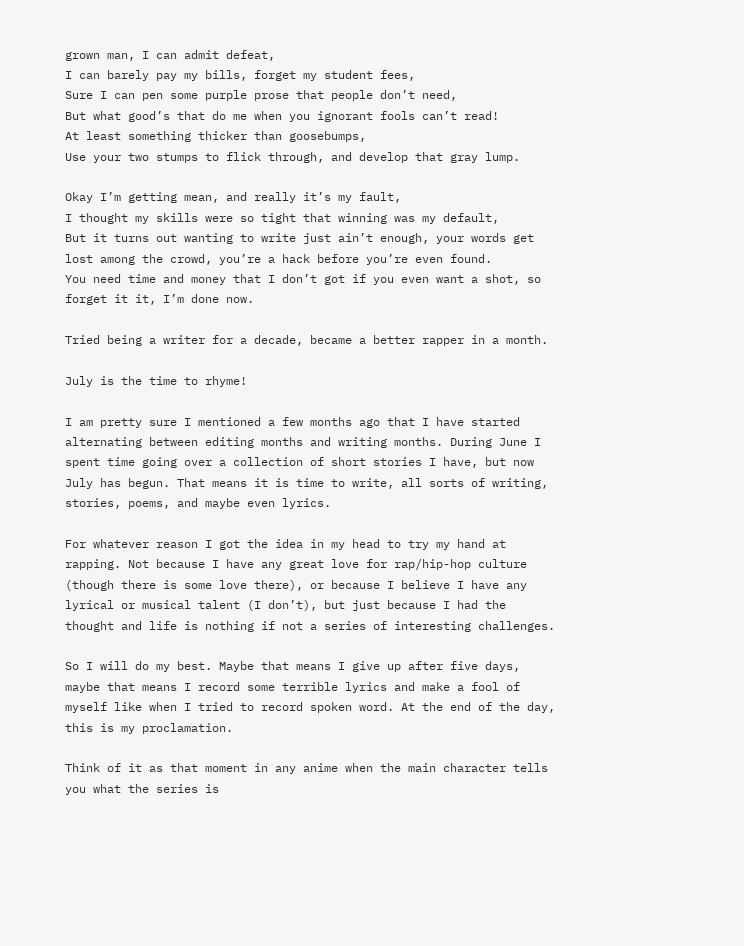grown man, I can admit defeat,
I can barely pay my bills, forget my student fees,
Sure I can pen some purple prose that people don’t need,
But what good’s that do me when you ignorant fools can’t read!
At least something thicker than goosebumps,
Use your two stumps to flick through, and develop that gray lump.

Okay I’m getting mean, and really it’s my fault,
I thought my skills were so tight that winning was my default,
But it turns out wanting to write just ain’t enough, your words get lost among the crowd, you’re a hack before you’re even found.
You need time and money that I don’t got if you even want a shot, so forget it it, I’m done now.

Tried being a writer for a decade, became a better rapper in a month.

July is the time to rhyme!

I am pretty sure I mentioned a few months ago that I have started alternating between editing months and writing months. During June I spent time going over a collection of short stories I have, but now July has begun. That means it is time to write, all sorts of writing, stories, poems, and maybe even lyrics.

For whatever reason I got the idea in my head to try my hand at rapping. Not because I have any great love for rap/hip-hop culture (though there is some love there), or because I believe I have any lyrical or musical talent (I don’t), but just because I had the thought and life is nothing if not a series of interesting challenges.

So I will do my best. Maybe that means I give up after five days, maybe that means I record some terrible lyrics and make a fool of myself like when I tried to record spoken word. At the end of the day, this is my proclamation.

Think of it as that moment in any anime when the main character tells you what the series is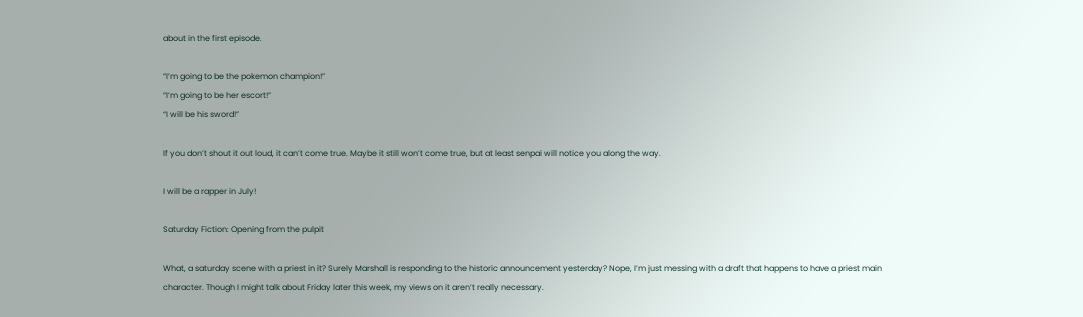about in the first episode.

“I’m going to be the pokemon champion!”
“I’m going to be her escort!”
“I will be his sword!”

If you don’t shout it out loud, it can’t come true. Maybe it still won’t come true, but at least senpai will notice you along the way.

I will be a rapper in July!

Saturday Fiction: Opening from the pulpit

What, a saturday scene with a priest in it? Surely Marshall is responding to the historic announcement yesterday? Nope, I’m just messing with a draft that happens to have a priest main character. Though I might talk about Friday later this week, my views on it aren’t really necessary.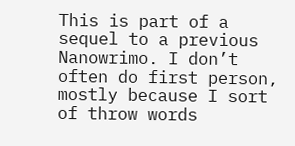This is part of a sequel to a previous Nanowrimo. I don’t often do first person, mostly because I sort of throw words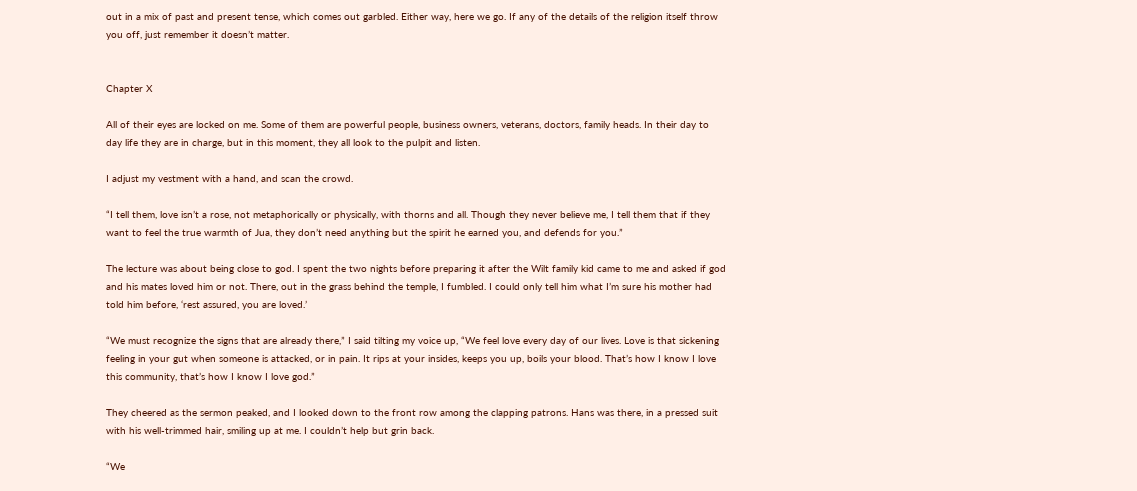out in a mix of past and present tense, which comes out garbled. Either way, here we go. If any of the details of the religion itself throw you off, just remember it doesn’t matter.


Chapter X

All of their eyes are locked on me. Some of them are powerful people, business owners, veterans, doctors, family heads. In their day to day life they are in charge, but in this moment, they all look to the pulpit and listen.

I adjust my vestment with a hand, and scan the crowd.

“I tell them, love isn’t a rose, not metaphorically or physically, with thorns and all. Though they never believe me, I tell them that if they want to feel the true warmth of Jua, they don’t need anything but the spirit he earned you, and defends for you.”

The lecture was about being close to god. I spent the two nights before preparing it after the Wilt family kid came to me and asked if god and his mates loved him or not. There, out in the grass behind the temple, I fumbled. I could only tell him what I’m sure his mother had told him before, ‘rest assured, you are loved.’

“We must recognize the signs that are already there,” I said tilting my voice up, “We feel love every day of our lives. Love is that sickening feeling in your gut when someone is attacked, or in pain. It rips at your insides, keeps you up, boils your blood. That’s how I know I love this community, that’s how I know I love god.”

They cheered as the sermon peaked, and I looked down to the front row among the clapping patrons. Hans was there, in a pressed suit with his well-trimmed hair, smiling up at me. I couldn’t help but grin back.

“We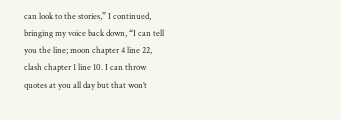can look to the stories,” I continued, bringing my voice back down, “I can tell you the line; moon chapter 4 line 22, clash chapter 1 line 10. I can throw quotes at you all day but that won’t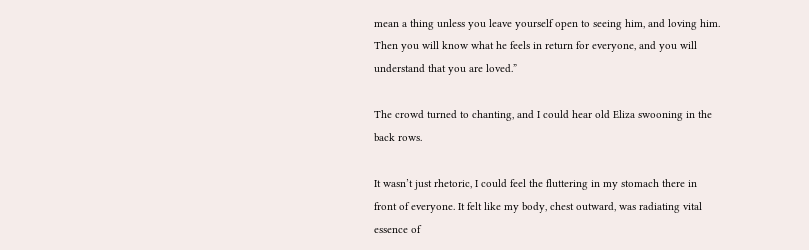mean a thing unless you leave yourself open to seeing him, and loving him. Then you will know what he feels in return for everyone, and you will understand that you are loved.”

The crowd turned to chanting, and I could hear old Eliza swooning in the back rows.

It wasn’t just rhetoric, I could feel the fluttering in my stomach there in front of everyone. It felt like my body, chest outward, was radiating vital essence of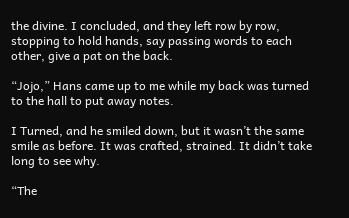the divine. I concluded, and they left row by row, stopping to hold hands, say passing words to each other, give a pat on the back.

“Jojo,” Hans came up to me while my back was turned to the hall to put away notes.

I Turned, and he smiled down, but it wasn’t the same smile as before. It was crafted, strained. It didn’t take long to see why.

“The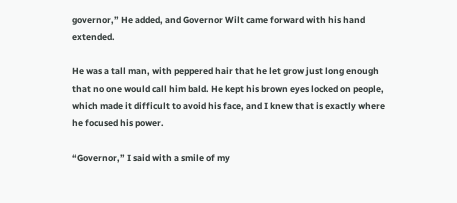governor,” He added, and Governor Wilt came forward with his hand extended.

He was a tall man, with peppered hair that he let grow just long enough that no one would call him bald. He kept his brown eyes locked on people, which made it difficult to avoid his face, and I knew that is exactly where he focused his power.

“Governor,” I said with a smile of my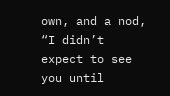own, and a nod, “I didn’t expect to see you until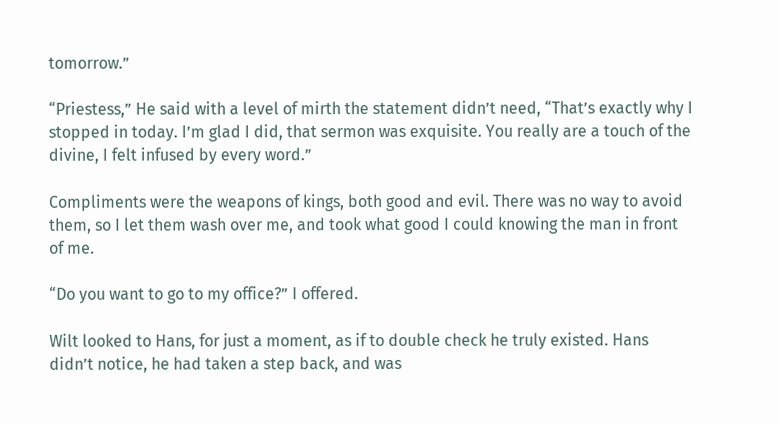tomorrow.”

“Priestess,” He said with a level of mirth the statement didn’t need, “That’s exactly why I stopped in today. I’m glad I did, that sermon was exquisite. You really are a touch of the divine, I felt infused by every word.”

Compliments were the weapons of kings, both good and evil. There was no way to avoid them, so I let them wash over me, and took what good I could knowing the man in front of me.

“Do you want to go to my office?” I offered.

Wilt looked to Hans, for just a moment, as if to double check he truly existed. Hans didn’t notice, he had taken a step back, and was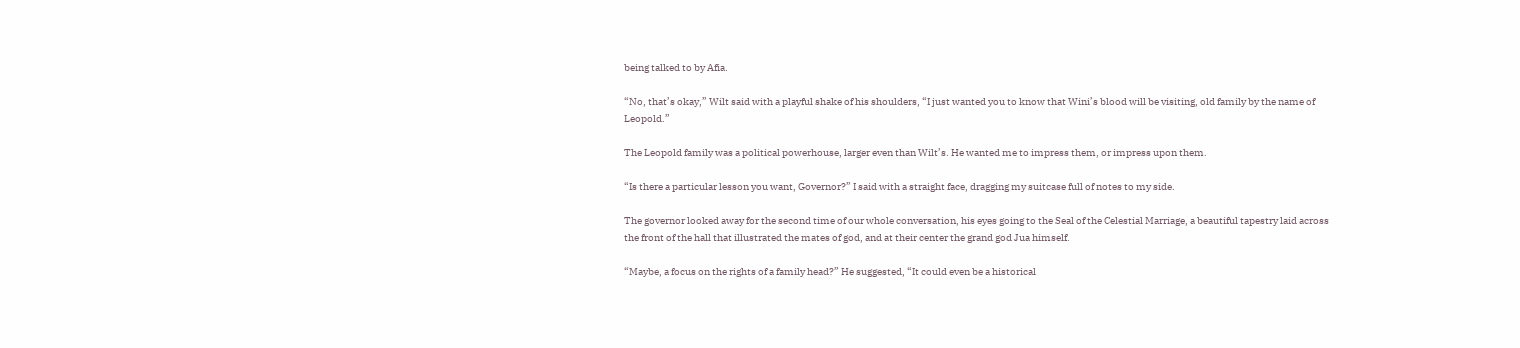being talked to by Afia.

“No, that’s okay,” Wilt said with a playful shake of his shoulders, “I just wanted you to know that Wini’s blood will be visiting, old family by the name of Leopold.”

The Leopold family was a political powerhouse, larger even than Wilt’s. He wanted me to impress them, or impress upon them.

“Is there a particular lesson you want, Governor?” I said with a straight face, dragging my suitcase full of notes to my side.

The governor looked away for the second time of our whole conversation, his eyes going to the Seal of the Celestial Marriage, a beautiful tapestry laid across the front of the hall that illustrated the mates of god, and at their center the grand god Jua himself.

“Maybe, a focus on the rights of a family head?” He suggested, “It could even be a historical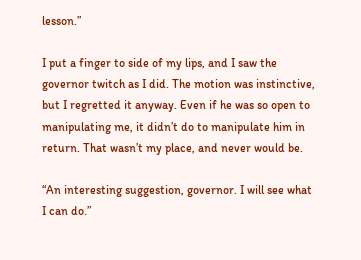lesson.”

I put a finger to side of my lips, and I saw the governor twitch as I did. The motion was instinctive, but I regretted it anyway. Even if he was so open to manipulating me, it didn’t do to manipulate him in return. That wasn’t my place, and never would be.

“An interesting suggestion, governor. I will see what I can do.”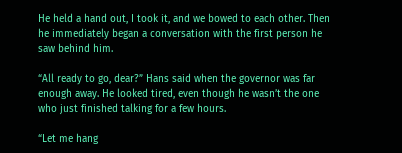He held a hand out, I took it, and we bowed to each other. Then he immediately began a conversation with the first person he saw behind him.

“All ready to go, dear?” Hans said when the governor was far enough away. He looked tired, even though he wasn’t the one who just finished talking for a few hours.

“Let me hang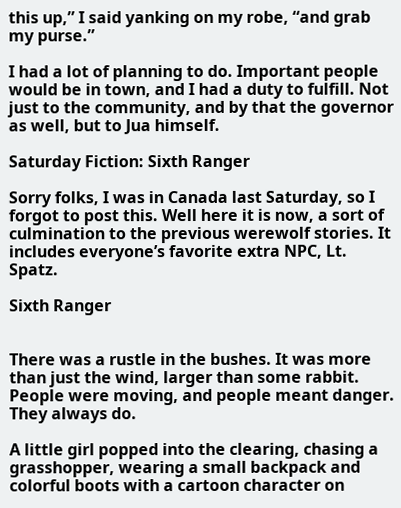this up,” I said yanking on my robe, “and grab my purse.”

I had a lot of planning to do. Important people would be in town, and I had a duty to fulfill. Not just to the community, and by that the governor as well, but to Jua himself.

Saturday Fiction: Sixth Ranger

Sorry folks, I was in Canada last Saturday, so I forgot to post this. Well here it is now, a sort of culmination to the previous werewolf stories. It includes everyone’s favorite extra NPC, Lt. Spatz.

Sixth Ranger


There was a rustle in the bushes. It was more than just the wind, larger than some rabbit. People were moving, and people meant danger. They always do.

A little girl popped into the clearing, chasing a grasshopper, wearing a small backpack and colorful boots with a cartoon character on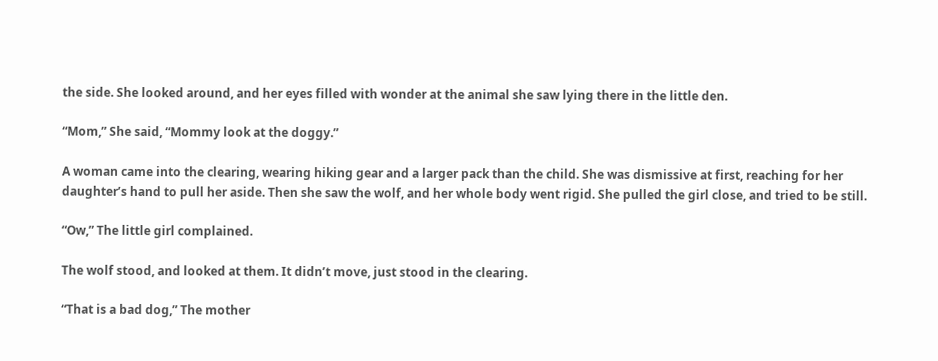the side. She looked around, and her eyes filled with wonder at the animal she saw lying there in the little den.

“Mom,” She said, “Mommy look at the doggy.”

A woman came into the clearing, wearing hiking gear and a larger pack than the child. She was dismissive at first, reaching for her daughter’s hand to pull her aside. Then she saw the wolf, and her whole body went rigid. She pulled the girl close, and tried to be still.

“Ow,” The little girl complained.

The wolf stood, and looked at them. It didn’t move, just stood in the clearing.

“That is a bad dog,” The mother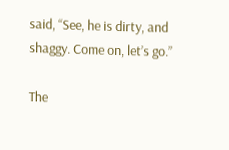said, “See, he is dirty, and shaggy. Come on, let’s go.”

The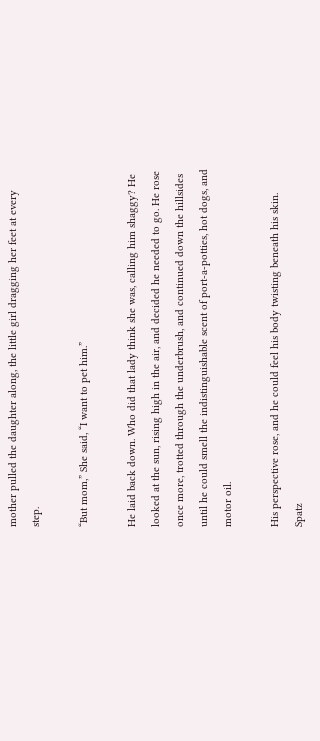mother pulled the daughter along, the little girl dragging her feet at every step.

“But mom,” She said, “I want to pet him.”

He laid back down. Who did that lady think she was, calling him shaggy? He looked at the sun, rising high in the air, and decided he needed to go. He rose once more, trotted through the underbrush, and continued down the hillsides until he could smell the indistinguishable scent of port-a-potties, hot dogs, and motor oil.

His perspective rose, and he could feel his body twisting beneath his skin. Spatz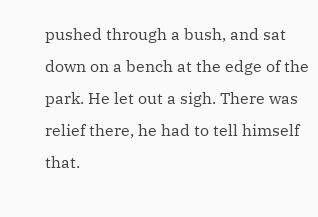pushed through a bush, and sat down on a bench at the edge of the park. He let out a sigh. There was relief there, he had to tell himself that.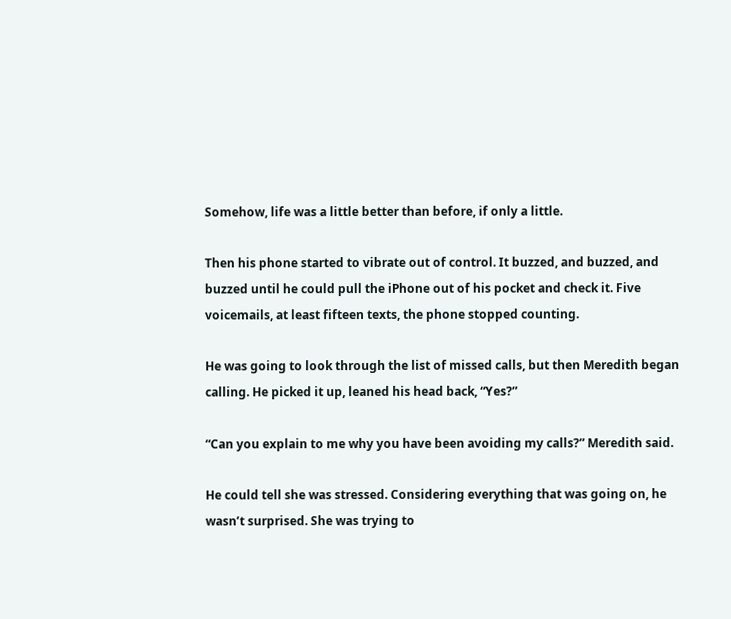Somehow, life was a little better than before, if only a little.

Then his phone started to vibrate out of control. It buzzed, and buzzed, and buzzed until he could pull the iPhone out of his pocket and check it. Five voicemails, at least fifteen texts, the phone stopped counting.

He was going to look through the list of missed calls, but then Meredith began calling. He picked it up, leaned his head back, “Yes?”

“Can you explain to me why you have been avoiding my calls?” Meredith said.

He could tell she was stressed. Considering everything that was going on, he wasn’t surprised. She was trying to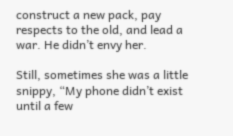construct a new pack, pay respects to the old, and lead a war. He didn’t envy her.

Still, sometimes she was a little snippy, “My phone didn’t exist until a few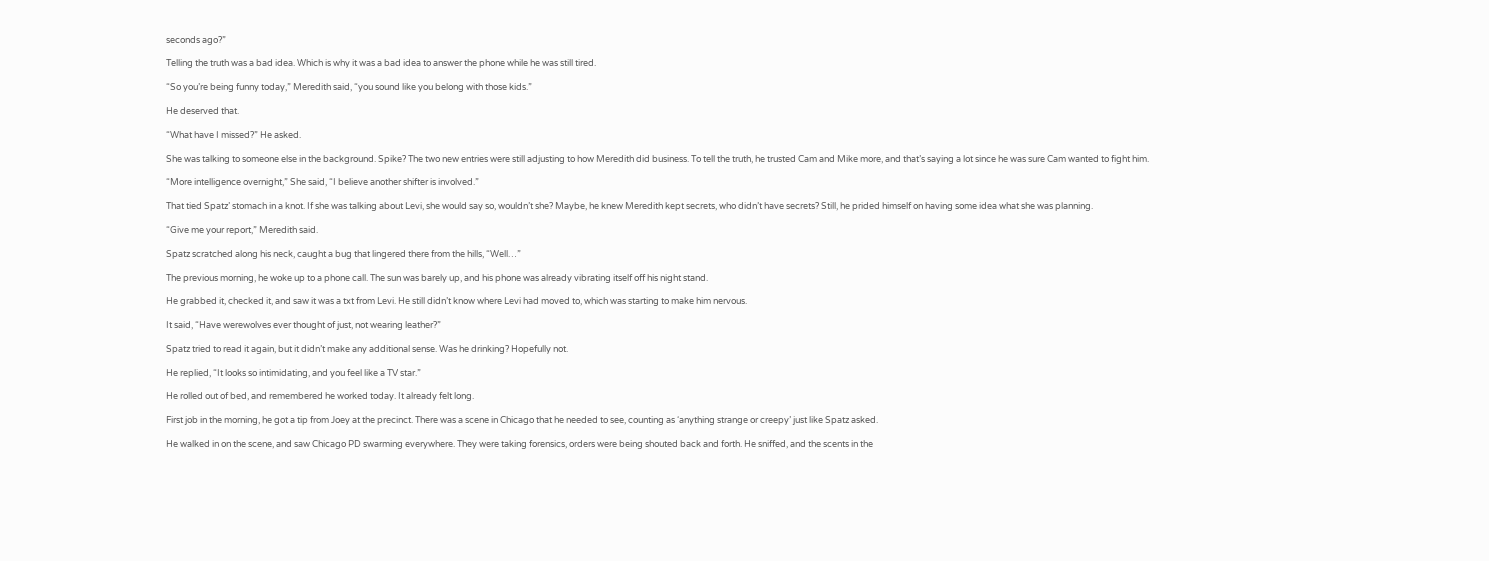seconds ago?”

Telling the truth was a bad idea. Which is why it was a bad idea to answer the phone while he was still tired.

“So you’re being funny today,” Meredith said, “you sound like you belong with those kids.”

He deserved that.

“What have I missed?” He asked.

She was talking to someone else in the background. Spike? The two new entries were still adjusting to how Meredith did business. To tell the truth, he trusted Cam and Mike more, and that’s saying a lot since he was sure Cam wanted to fight him.

“More intelligence overnight,” She said, “I believe another shifter is involved.”

That tied Spatz’ stomach in a knot. If she was talking about Levi, she would say so, wouldn’t she? Maybe, he knew Meredith kept secrets, who didn’t have secrets? Still, he prided himself on having some idea what she was planning.

“Give me your report,” Meredith said.

Spatz scratched along his neck, caught a bug that lingered there from the hills, “Well…”

The previous morning, he woke up to a phone call. The sun was barely up, and his phone was already vibrating itself off his night stand.

He grabbed it, checked it, and saw it was a txt from Levi. He still didn’t know where Levi had moved to, which was starting to make him nervous.

It said, “Have werewolves ever thought of just, not wearing leather?”

Spatz tried to read it again, but it didn’t make any additional sense. Was he drinking? Hopefully not.

He replied, “It looks so intimidating, and you feel like a TV star.”

He rolled out of bed, and remembered he worked today. It already felt long.

First job in the morning, he got a tip from Joey at the precinct. There was a scene in Chicago that he needed to see, counting as ‘anything strange or creepy’ just like Spatz asked.

He walked in on the scene, and saw Chicago PD swarming everywhere. They were taking forensics, orders were being shouted back and forth. He sniffed, and the scents in the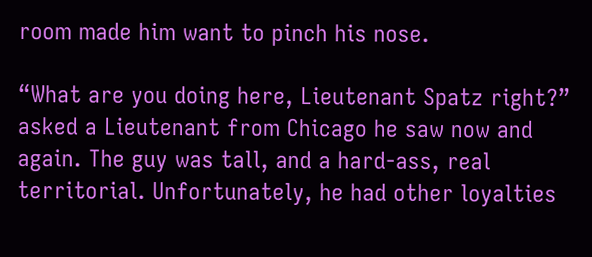room made him want to pinch his nose.

“What are you doing here, Lieutenant Spatz right?” asked a Lieutenant from Chicago he saw now and again. The guy was tall, and a hard-ass, real territorial. Unfortunately, he had other loyalties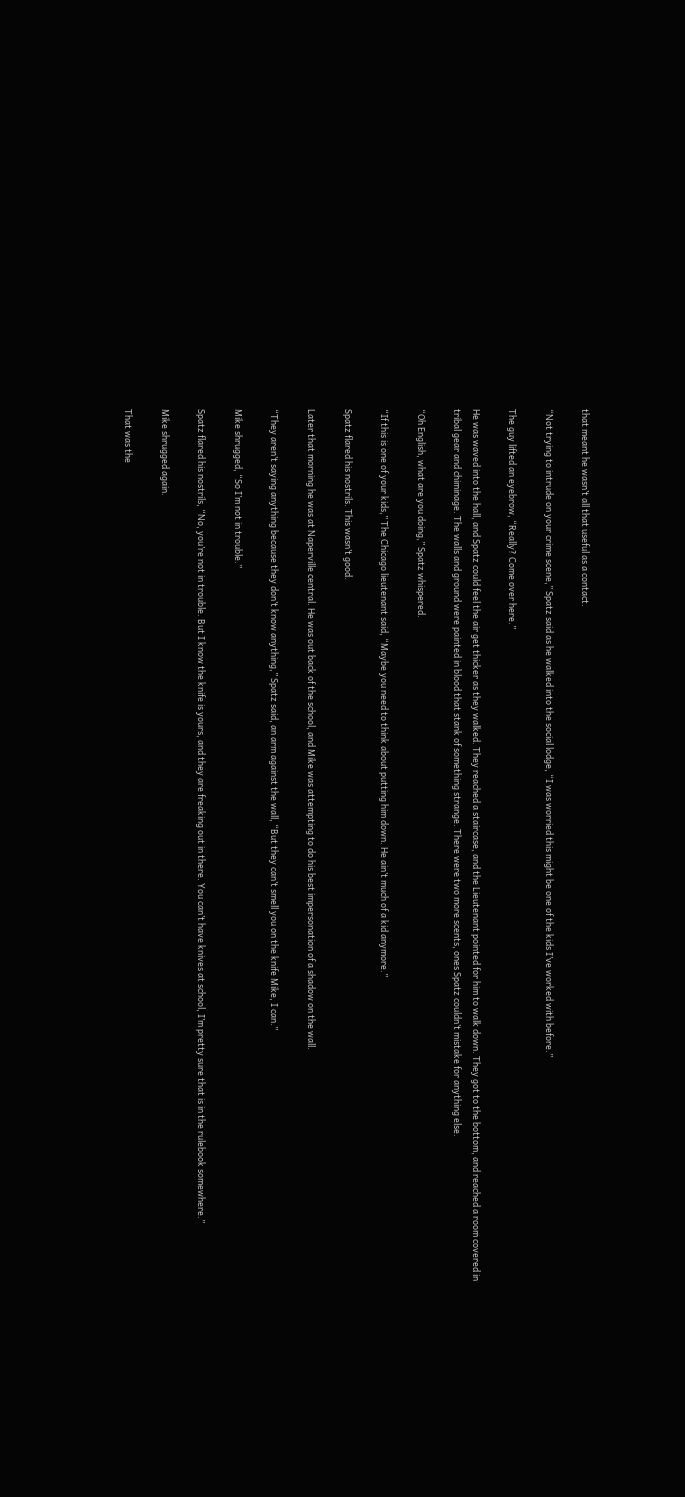that meant he wasn’t all that useful as a contact.

“Not trying to intrude on your crime scene,” Spatz said as he walked into the social lodge, “I was worried this might be one of the kids I’ve worked with before.”

The guy lifted an eyebrow, “Really? Come over here.”

He was waved into the hall, and Spatz could feel the air get thicker as they walked. They reached a staircase, and the Lieutenant pointed for him to walk down. They got to the bottom, and reached a room covered in tribal gear and chiminage. The walls and ground were painted in blood that stank of something strange. There were two more scents, ones Spatz couldn’t mistake for anything else.

“Oh English, what are you doing,” Spatz whispered.

“If this is one of your kids,” The Chicago lieutenant said, “Maybe you need to think about putting him down. He ain’t much of a kid anymore.”

Spatz flared his nostrils. This wasn’t good.

Later that morning he was at Naperville central. He was out back of the school, and Mike was attempting to do his best impersonation of a shadow on the wall.

“They aren’t saying anything because they don’t know anything,” Spatz said, an arm against the wall, “But they can’t smell you on the knife Mike, I can.”

Mike shrugged, “So I’m not in trouble.”

Spatz flared his nostrils, “No, you’re not in trouble. But I know the knife is yours, and they are freaking out in there. You can’t have knives at school, I’m pretty sure that is in the rulebook somewhere.”

Mike shrugged again.

That was the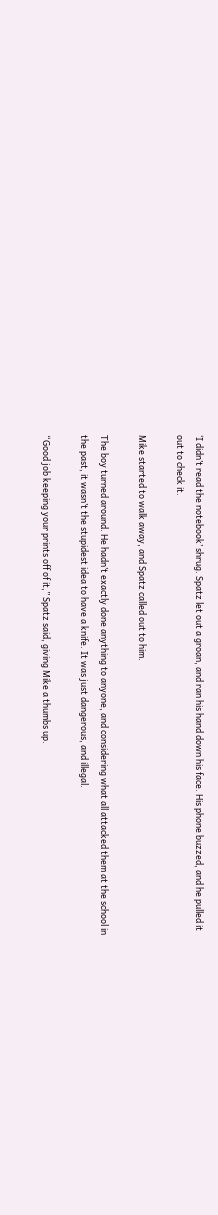‘I didn’t read the notebook’ shrug. Spatz let out a groan, and ran his hand down his face. His phone buzzed, and he pulled it out to check it.

Mike started to walk away, and Spatz called out to him.

The boy turned around. He hadn’t exactly done anything to anyone, and considering what all attacked them at the school in the past, it wasn’t the stupidest idea to have a knife. It was just dangerous, and illegal.

“Good job keeping your prints off of it,” Spatz said, giving Mike a thumbs up.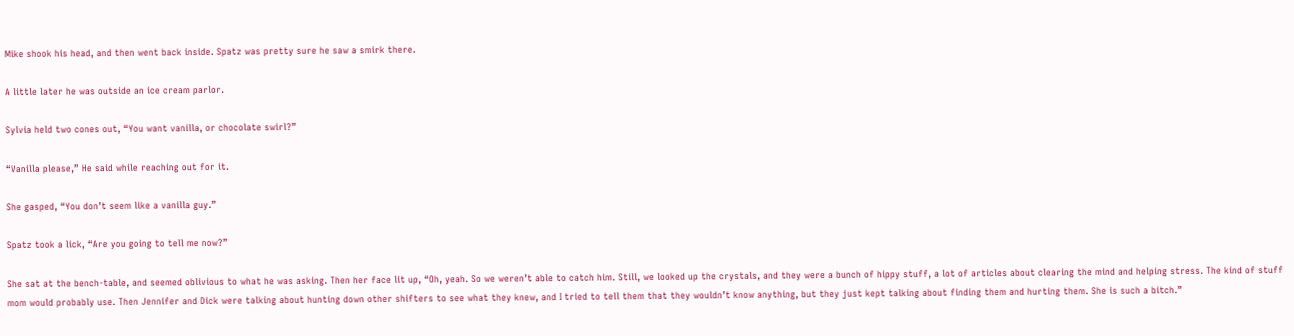Mike shook his head, and then went back inside. Spatz was pretty sure he saw a smirk there.

A little later he was outside an ice cream parlor.

Sylvia held two cones out, “You want vanilla, or chocolate swirl?”

“Vanilla please,” He said while reaching out for it.

She gasped, “You don’t seem like a vanilla guy.”

Spatz took a lick, “Are you going to tell me now?”

She sat at the bench-table, and seemed oblivious to what he was asking. Then her face lit up, “Oh, yeah. So we weren’t able to catch him. Still, we looked up the crystals, and they were a bunch of hippy stuff, a lot of articles about clearing the mind and helping stress. The kind of stuff mom would probably use. Then Jennifer and Dick were talking about hunting down other shifters to see what they knew, and I tried to tell them that they wouldn’t know anything, but they just kept talking about finding them and hurting them. She is such a bitch.”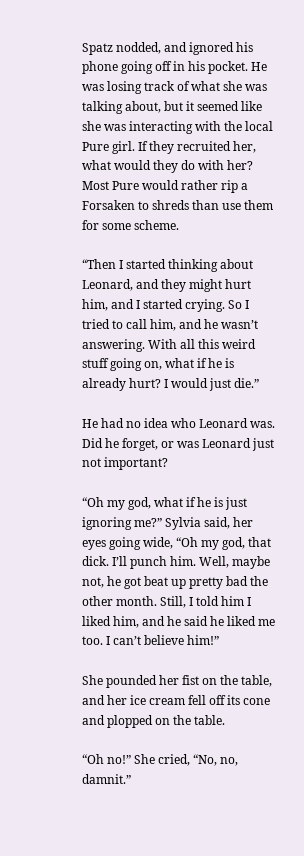Spatz nodded, and ignored his phone going off in his pocket. He was losing track of what she was talking about, but it seemed like she was interacting with the local Pure girl. If they recruited her, what would they do with her? Most Pure would rather rip a Forsaken to shreds than use them for some scheme.

“Then I started thinking about Leonard, and they might hurt him, and I started crying. So I tried to call him, and he wasn’t answering. With all this weird stuff going on, what if he is already hurt? I would just die.”

He had no idea who Leonard was. Did he forget, or was Leonard just not important?

“Oh my god, what if he is just ignoring me?” Sylvia said, her eyes going wide, “Oh my god, that dick. I’ll punch him. Well, maybe not, he got beat up pretty bad the other month. Still, I told him I liked him, and he said he liked me too. I can’t believe him!”

She pounded her fist on the table, and her ice cream fell off its cone and plopped on the table.

“Oh no!” She cried, “No, no, damnit.”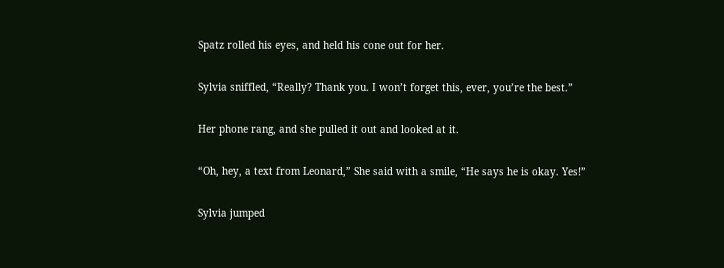Spatz rolled his eyes, and held his cone out for her.

Sylvia sniffled, “Really? Thank you. I won’t forget this, ever, you’re the best.”

Her phone rang, and she pulled it out and looked at it.

“Oh, hey, a text from Leonard,” She said with a smile, “He says he is okay. Yes!”

Sylvia jumped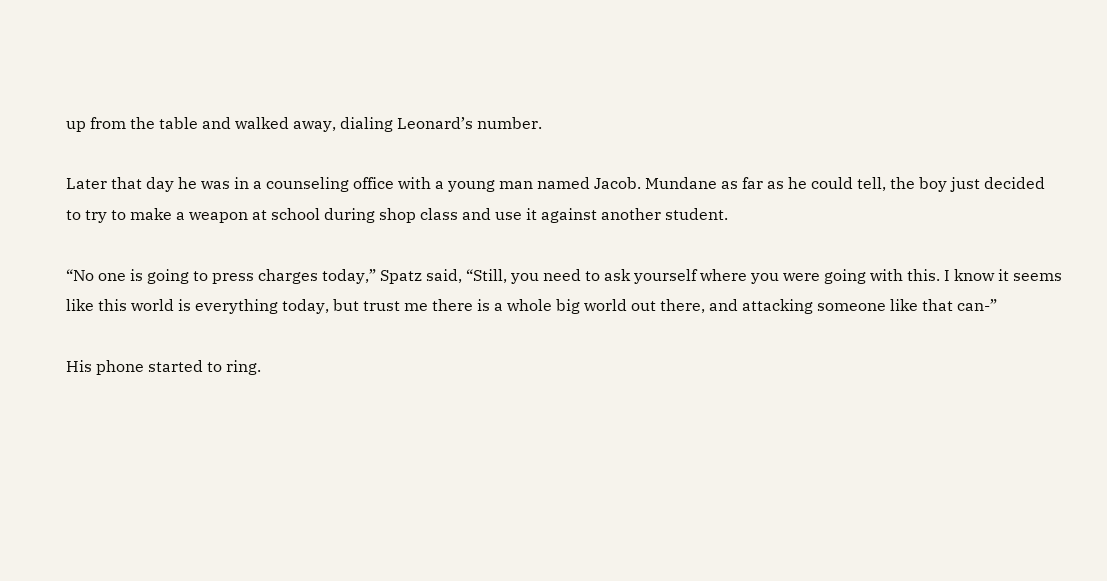up from the table and walked away, dialing Leonard’s number.

Later that day he was in a counseling office with a young man named Jacob. Mundane as far as he could tell, the boy just decided to try to make a weapon at school during shop class and use it against another student.

“No one is going to press charges today,” Spatz said, “Still, you need to ask yourself where you were going with this. I know it seems like this world is everything today, but trust me there is a whole big world out there, and attacking someone like that can-”

His phone started to ring.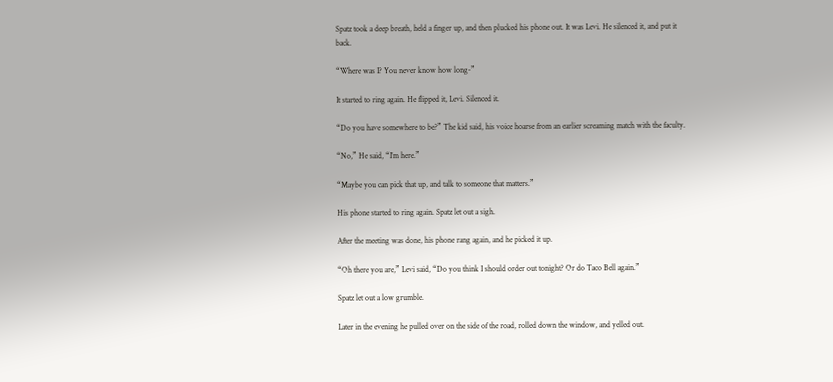Spatz took a deep breath, held a finger up, and then plucked his phone out. It was Levi. He silenced it, and put it back.

“Where was I? You never know how long-”

It started to ring again. He flipped it, Levi. Silenced it.

“Do you have somewhere to be?” The kid said, his voice hoarse from an earlier screaming match with the faculty.

“No,” He said, “I’m here.”

“Maybe you can pick that up, and talk to someone that matters.”

His phone started to ring again. Spatz let out a sigh.

After the meeting was done, his phone rang again, and he picked it up.

“Oh there you are,” Levi said, “Do you think I should order out tonight? Or do Taco Bell again.”

Spatz let out a low grumble.

Later in the evening he pulled over on the side of the road, rolled down the window, and yelled out.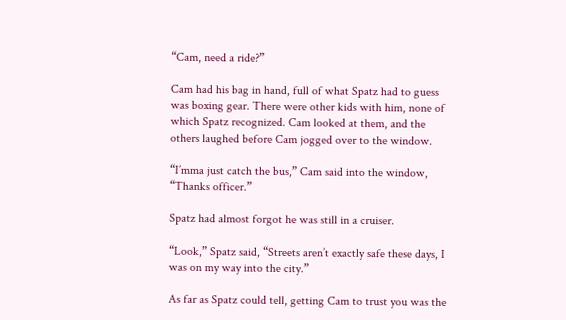“Cam, need a ride?”

Cam had his bag in hand, full of what Spatz had to guess was boxing gear. There were other kids with him, none of which Spatz recognized. Cam looked at them, and the others laughed before Cam jogged over to the window.

“I’mma just catch the bus,” Cam said into the window, “Thanks officer.”

Spatz had almost forgot he was still in a cruiser.

“Look,” Spatz said, “Streets aren’t exactly safe these days, I was on my way into the city.”

As far as Spatz could tell, getting Cam to trust you was the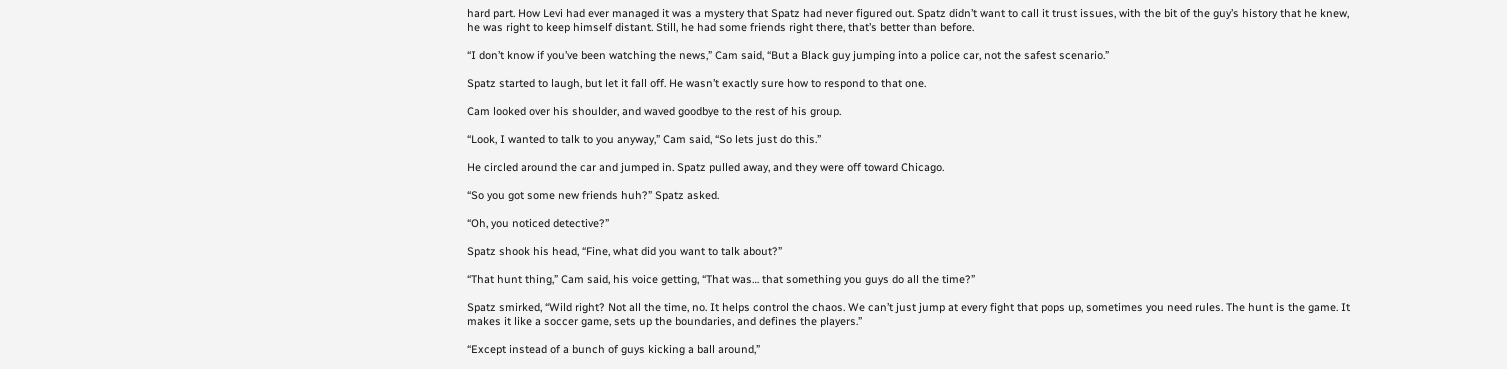hard part. How Levi had ever managed it was a mystery that Spatz had never figured out. Spatz didn’t want to call it trust issues, with the bit of the guy’s history that he knew, he was right to keep himself distant. Still, he had some friends right there, that’s better than before.

“I don’t know if you’ve been watching the news,” Cam said, “But a Black guy jumping into a police car, not the safest scenario.”

Spatz started to laugh, but let it fall off. He wasn’t exactly sure how to respond to that one.

Cam looked over his shoulder, and waved goodbye to the rest of his group.

“Look, I wanted to talk to you anyway,” Cam said, “So lets just do this.”

He circled around the car and jumped in. Spatz pulled away, and they were off toward Chicago.

“So you got some new friends huh?” Spatz asked.

“Oh, you noticed detective?”

Spatz shook his head, “Fine, what did you want to talk about?”

“That hunt thing,” Cam said, his voice getting, “That was… that something you guys do all the time?”

Spatz smirked, “Wild right? Not all the time, no. It helps control the chaos. We can’t just jump at every fight that pops up, sometimes you need rules. The hunt is the game. It makes it like a soccer game, sets up the boundaries, and defines the players.”

“Except instead of a bunch of guys kicking a ball around,”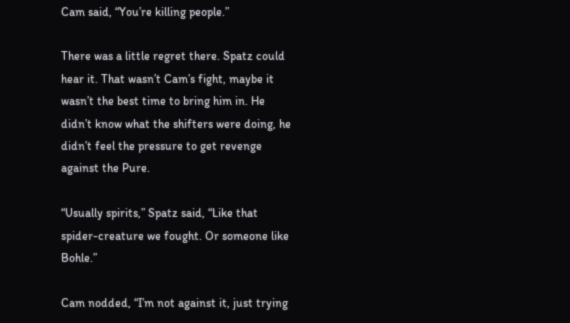Cam said, “You’re killing people.”

There was a little regret there. Spatz could hear it. That wasn’t Cam’s fight, maybe it wasn’t the best time to bring him in. He didn’t know what the shifters were doing, he didn’t feel the pressure to get revenge against the Pure.

“Usually spirits,” Spatz said, “Like that spider-creature we fought. Or someone like Bohle.”

Cam nodded, “I’m not against it, just trying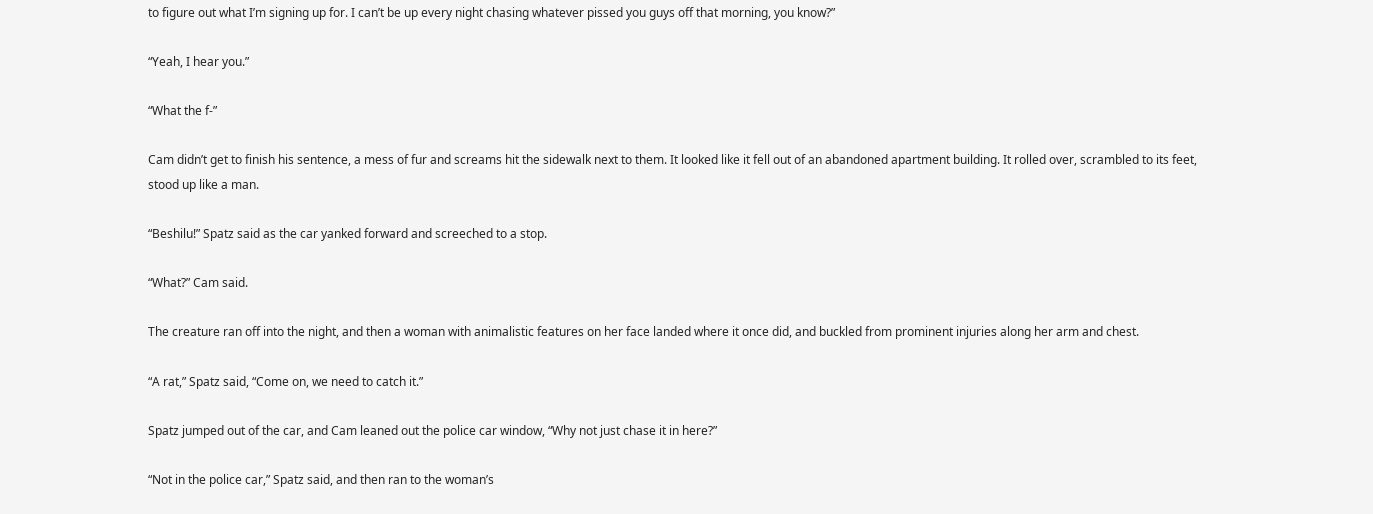to figure out what I’m signing up for. I can’t be up every night chasing whatever pissed you guys off that morning, you know?”

“Yeah, I hear you.”

“What the f-”

Cam didn’t get to finish his sentence, a mess of fur and screams hit the sidewalk next to them. It looked like it fell out of an abandoned apartment building. It rolled over, scrambled to its feet, stood up like a man.

“Beshilu!” Spatz said as the car yanked forward and screeched to a stop.

“What?” Cam said.

The creature ran off into the night, and then a woman with animalistic features on her face landed where it once did, and buckled from prominent injuries along her arm and chest.

“A rat,” Spatz said, “Come on, we need to catch it.”

Spatz jumped out of the car, and Cam leaned out the police car window, “Why not just chase it in here?”

“Not in the police car,” Spatz said, and then ran to the woman’s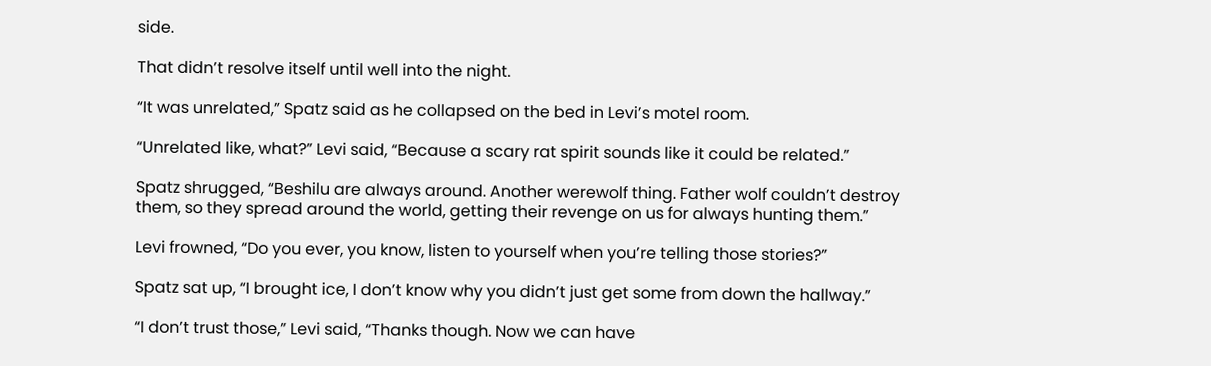side.

That didn’t resolve itself until well into the night.

“It was unrelated,” Spatz said as he collapsed on the bed in Levi’s motel room.

“Unrelated like, what?” Levi said, “Because a scary rat spirit sounds like it could be related.”

Spatz shrugged, “Beshilu are always around. Another werewolf thing. Father wolf couldn’t destroy them, so they spread around the world, getting their revenge on us for always hunting them.”

Levi frowned, “Do you ever, you know, listen to yourself when you’re telling those stories?”

Spatz sat up, “I brought ice, I don’t know why you didn’t just get some from down the hallway.”

“I don’t trust those,” Levi said, “Thanks though. Now we can have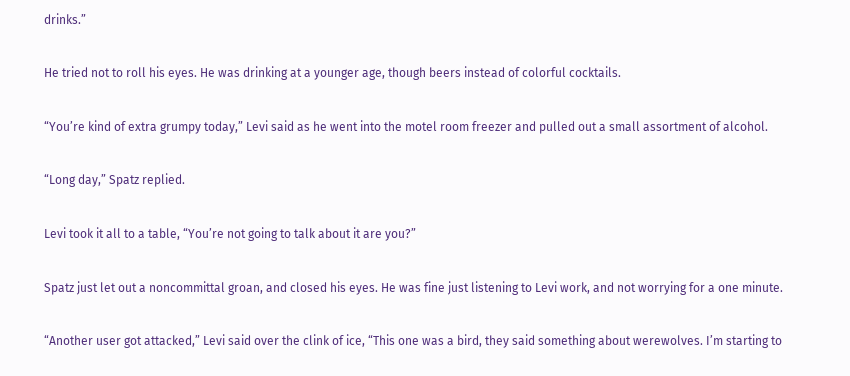drinks.”

He tried not to roll his eyes. He was drinking at a younger age, though beers instead of colorful cocktails.

“You’re kind of extra grumpy today,” Levi said as he went into the motel room freezer and pulled out a small assortment of alcohol.

“Long day,” Spatz replied.

Levi took it all to a table, “You’re not going to talk about it are you?”

Spatz just let out a noncommittal groan, and closed his eyes. He was fine just listening to Levi work, and not worrying for a one minute.

“Another user got attacked,” Levi said over the clink of ice, “This one was a bird, they said something about werewolves. I’m starting to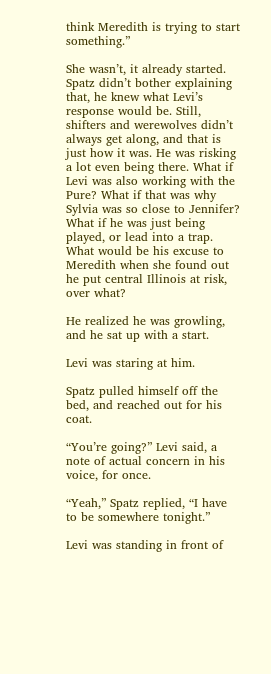think Meredith is trying to start something.”

She wasn’t, it already started. Spatz didn’t bother explaining that, he knew what Levi’s response would be. Still, shifters and werewolves didn’t always get along, and that is just how it was. He was risking a lot even being there. What if Levi was also working with the Pure? What if that was why Sylvia was so close to Jennifer? What if he was just being played, or lead into a trap. What would be his excuse to Meredith when she found out he put central Illinois at risk, over what?

He realized he was growling, and he sat up with a start.

Levi was staring at him.

Spatz pulled himself off the bed, and reached out for his coat.

“You’re going?” Levi said, a note of actual concern in his voice, for once.

“Yeah,” Spatz replied, “I have to be somewhere tonight.”

Levi was standing in front of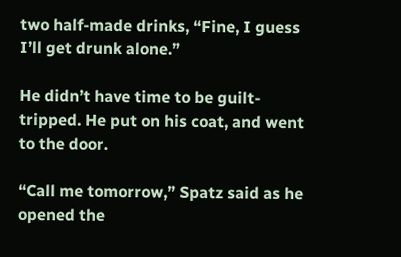two half-made drinks, “Fine, I guess I’ll get drunk alone.”

He didn’t have time to be guilt-tripped. He put on his coat, and went to the door.

“Call me tomorrow,” Spatz said as he opened the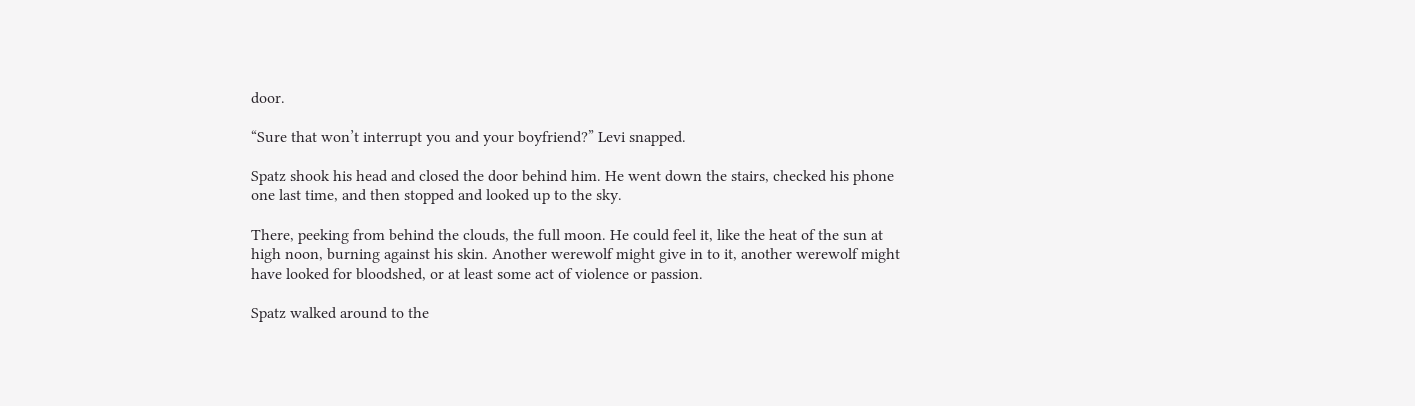door.

“Sure that won’t interrupt you and your boyfriend?” Levi snapped.

Spatz shook his head and closed the door behind him. He went down the stairs, checked his phone one last time, and then stopped and looked up to the sky.

There, peeking from behind the clouds, the full moon. He could feel it, like the heat of the sun at high noon, burning against his skin. Another werewolf might give in to it, another werewolf might have looked for bloodshed, or at least some act of violence or passion.

Spatz walked around to the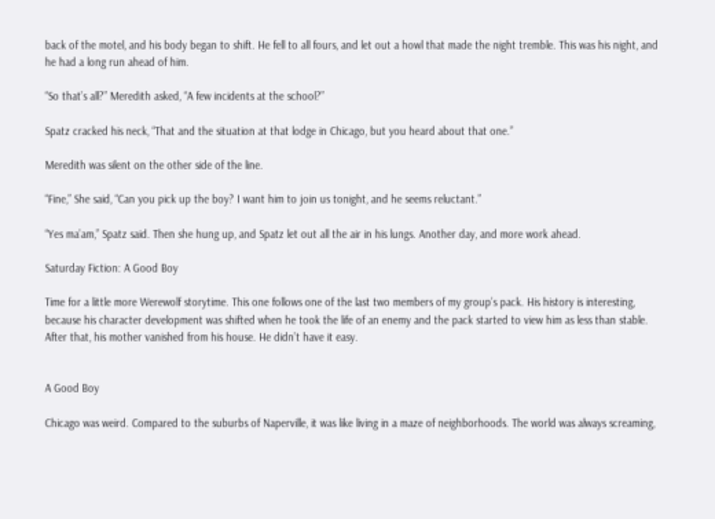back of the motel, and his body began to shift. He fell to all fours, and let out a howl that made the night tremble. This was his night, and he had a long run ahead of him.

“So that’s all?” Meredith asked, “A few incidents at the school?”

Spatz cracked his neck, “That and the situation at that lodge in Chicago, but you heard about that one.”

Meredith was silent on the other side of the line.

“Fine,” She said, “Can you pick up the boy? I want him to join us tonight, and he seems reluctant.”

“Yes ma’am,” Spatz said. Then she hung up, and Spatz let out all the air in his lungs. Another day, and more work ahead.

Saturday Fiction: A Good Boy

Time for a little more Werewolf storytime. This one follows one of the last two members of my group’s pack. His history is interesting, because his character development was shifted when he took the life of an enemy and the pack started to view him as less than stable. After that, his mother vanished from his house. He didn’t have it easy.


A Good Boy

Chicago was weird. Compared to the suburbs of Naperville, it was like living in a maze of neighborhoods. The world was always screaming,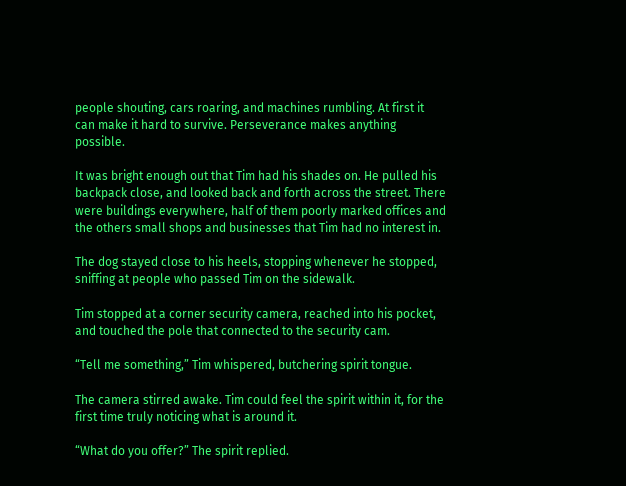people shouting, cars roaring, and machines rumbling. At first it can make it hard to survive. Perseverance makes anything possible.

It was bright enough out that Tim had his shades on. He pulled his backpack close, and looked back and forth across the street. There were buildings everywhere, half of them poorly marked offices and the others small shops and businesses that Tim had no interest in.

The dog stayed close to his heels, stopping whenever he stopped, sniffing at people who passed Tim on the sidewalk.

Tim stopped at a corner security camera, reached into his pocket, and touched the pole that connected to the security cam.

“Tell me something,” Tim whispered, butchering spirit tongue.

The camera stirred awake. Tim could feel the spirit within it, for the first time truly noticing what is around it.

“What do you offer?” The spirit replied.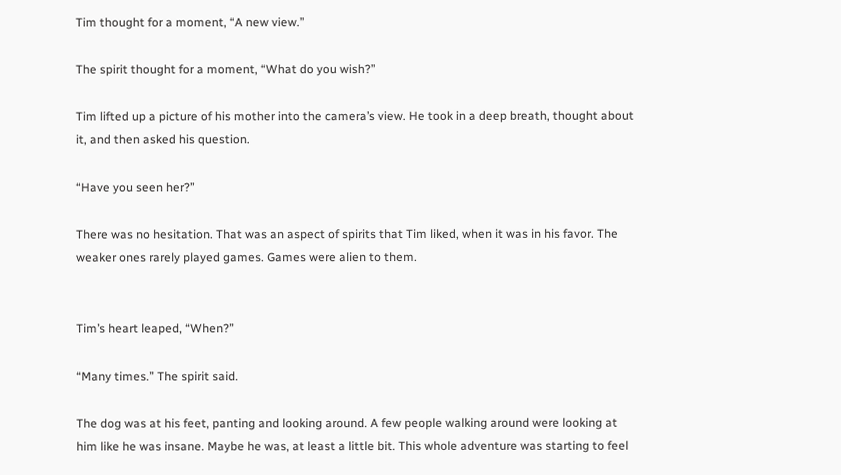Tim thought for a moment, “A new view.”

The spirit thought for a moment, “What do you wish?”

Tim lifted up a picture of his mother into the camera’s view. He took in a deep breath, thought about it, and then asked his question.

“Have you seen her?”

There was no hesitation. That was an aspect of spirits that Tim liked, when it was in his favor. The weaker ones rarely played games. Games were alien to them.


Tim’s heart leaped, “When?”

“Many times.” The spirit said.

The dog was at his feet, panting and looking around. A few people walking around were looking at him like he was insane. Maybe he was, at least a little bit. This whole adventure was starting to feel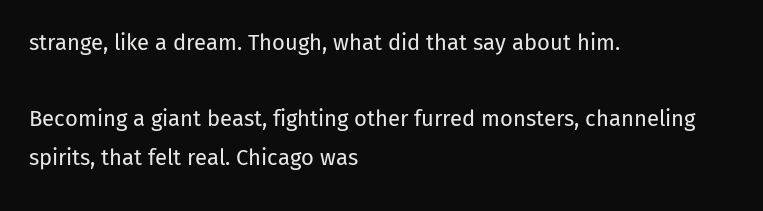strange, like a dream. Though, what did that say about him.

Becoming a giant beast, fighting other furred monsters, channeling spirits, that felt real. Chicago was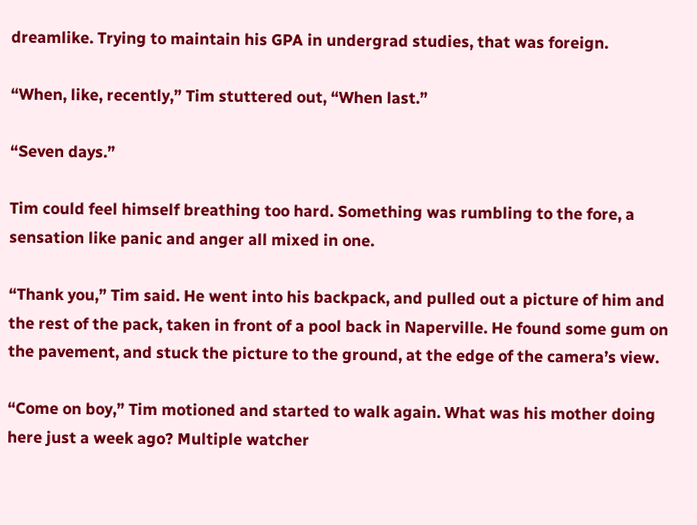dreamlike. Trying to maintain his GPA in undergrad studies, that was foreign.

“When, like, recently,” Tim stuttered out, “When last.”

“Seven days.”

Tim could feel himself breathing too hard. Something was rumbling to the fore, a sensation like panic and anger all mixed in one.

“Thank you,” Tim said. He went into his backpack, and pulled out a picture of him and the rest of the pack, taken in front of a pool back in Naperville. He found some gum on the pavement, and stuck the picture to the ground, at the edge of the camera’s view.

“Come on boy,” Tim motioned and started to walk again. What was his mother doing here just a week ago? Multiple watcher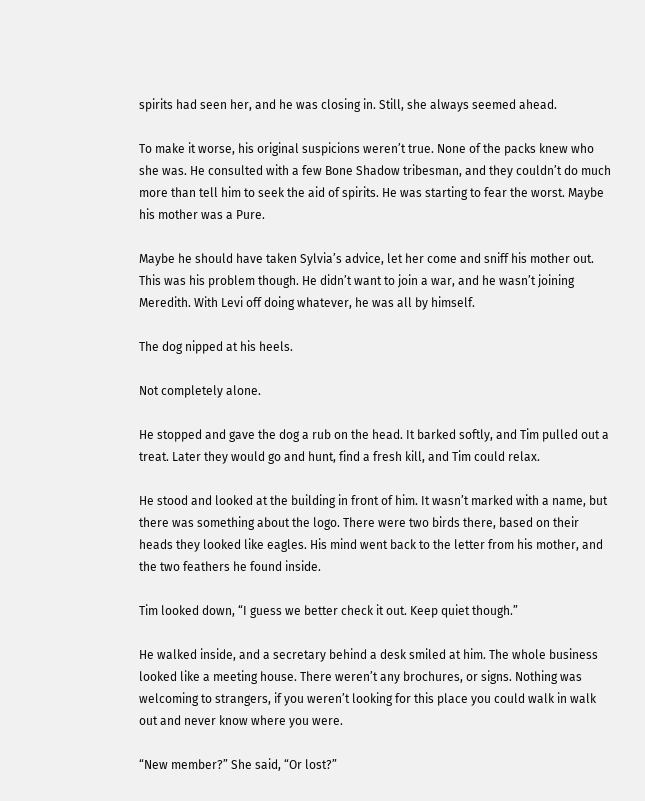spirits had seen her, and he was closing in. Still, she always seemed ahead.

To make it worse, his original suspicions weren’t true. None of the packs knew who she was. He consulted with a few Bone Shadow tribesman, and they couldn’t do much more than tell him to seek the aid of spirits. He was starting to fear the worst. Maybe his mother was a Pure.

Maybe he should have taken Sylvia’s advice, let her come and sniff his mother out. This was his problem though. He didn’t want to join a war, and he wasn’t joining Meredith. With Levi off doing whatever, he was all by himself.

The dog nipped at his heels.

Not completely alone.

He stopped and gave the dog a rub on the head. It barked softly, and Tim pulled out a treat. Later they would go and hunt, find a fresh kill, and Tim could relax.

He stood and looked at the building in front of him. It wasn’t marked with a name, but there was something about the logo. There were two birds there, based on their heads they looked like eagles. His mind went back to the letter from his mother, and the two feathers he found inside.

Tim looked down, “I guess we better check it out. Keep quiet though.”

He walked inside, and a secretary behind a desk smiled at him. The whole business looked like a meeting house. There weren’t any brochures, or signs. Nothing was welcoming to strangers, if you weren’t looking for this place you could walk in walk out and never know where you were.

“New member?” She said, “Or lost?”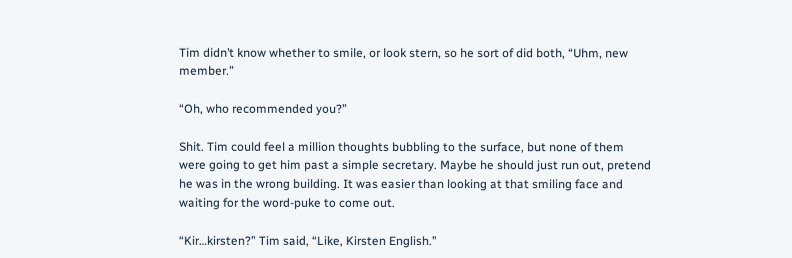Tim didn’t know whether to smile, or look stern, so he sort of did both, “Uhm, new member.”

“Oh, who recommended you?”

Shit. Tim could feel a million thoughts bubbling to the surface, but none of them were going to get him past a simple secretary. Maybe he should just run out, pretend he was in the wrong building. It was easier than looking at that smiling face and waiting for the word-puke to come out.

“Kir…kirsten?” Tim said, “Like, Kirsten English.”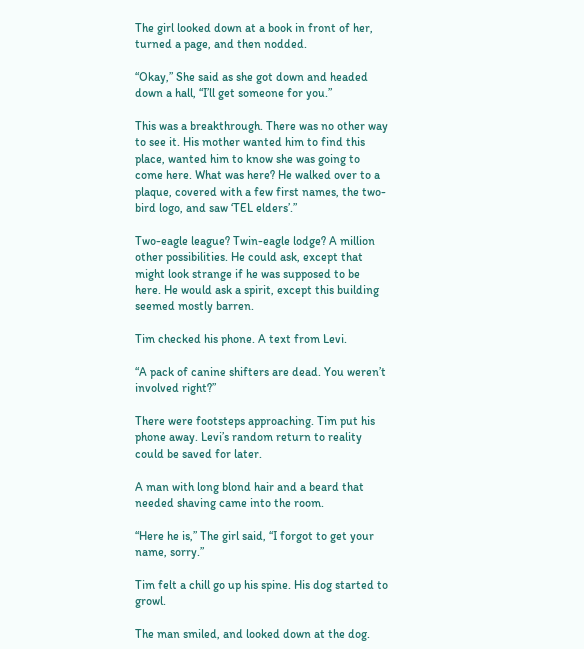The girl looked down at a book in front of her, turned a page, and then nodded.

“Okay,” She said as she got down and headed down a hall, “I’ll get someone for you.”

This was a breakthrough. There was no other way to see it. His mother wanted him to find this place, wanted him to know she was going to come here. What was here? He walked over to a plaque, covered with a few first names, the two-bird logo, and saw ‘TEL elders’.”

Two-eagle league? Twin-eagle lodge? A million other possibilities. He could ask, except that might look strange if he was supposed to be here. He would ask a spirit, except this building seemed mostly barren.

Tim checked his phone. A text from Levi.

“A pack of canine shifters are dead. You weren’t involved right?”

There were footsteps approaching. Tim put his phone away. Levi’s random return to reality could be saved for later.

A man with long blond hair and a beard that needed shaving came into the room.

“Here he is,” The girl said, “I forgot to get your name, sorry.”

Tim felt a chill go up his spine. His dog started to growl.

The man smiled, and looked down at the dog.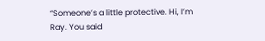“Someone’s a little protective. Hi, I’m Ray. You said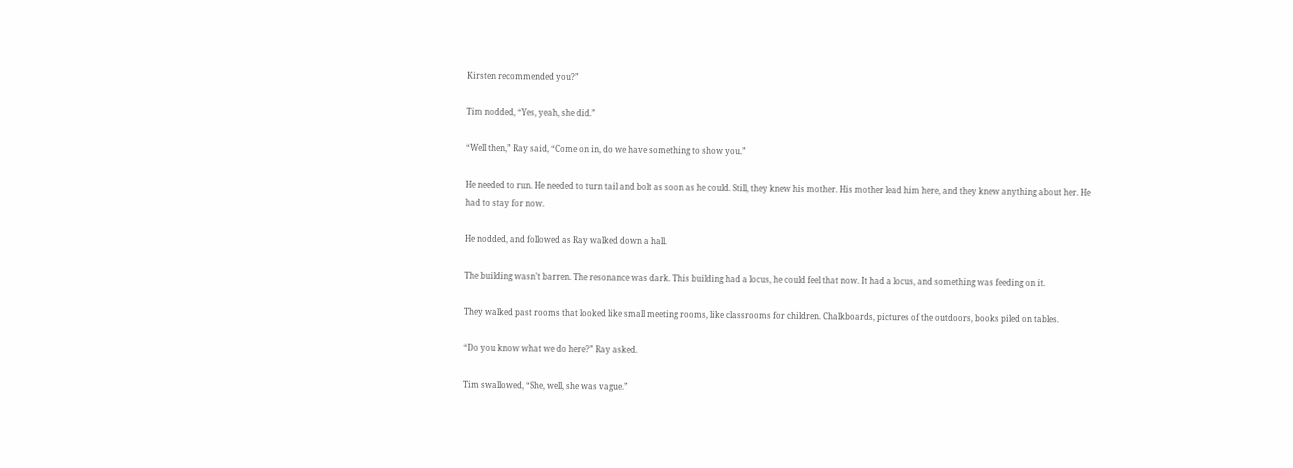Kirsten recommended you?”

Tim nodded, “Yes, yeah, she did.”

“Well then,” Ray said, “Come on in, do we have something to show you.”

He needed to run. He needed to turn tail and bolt as soon as he could. Still, they knew his mother. His mother lead him here, and they knew anything about her. He had to stay for now.

He nodded, and followed as Ray walked down a hall.

The building wasn’t barren. The resonance was dark. This building had a locus, he could feel that now. It had a locus, and something was feeding on it.

They walked past rooms that looked like small meeting rooms, like classrooms for children. Chalkboards, pictures of the outdoors, books piled on tables.

“Do you know what we do here?” Ray asked.

Tim swallowed, “She, well, she was vague.”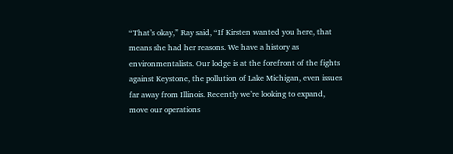“That’s okay,” Ray said, “If Kirsten wanted you here, that means she had her reasons. We have a history as environmentalists. Our lodge is at the forefront of the fights against Keystone, the pollution of Lake Michigan, even issues far away from Illinois. Recently we’re looking to expand, move our operations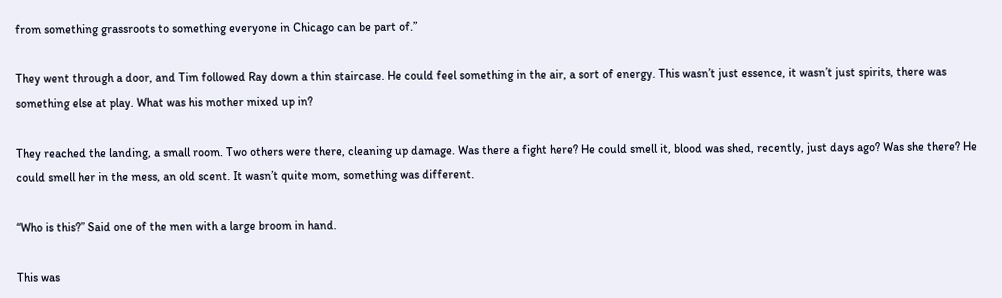from something grassroots to something everyone in Chicago can be part of.”

They went through a door, and Tim followed Ray down a thin staircase. He could feel something in the air, a sort of energy. This wasn’t just essence, it wasn’t just spirits, there was something else at play. What was his mother mixed up in?

They reached the landing, a small room. Two others were there, cleaning up damage. Was there a fight here? He could smell it, blood was shed, recently, just days ago? Was she there? He could smell her in the mess, an old scent. It wasn’t quite mom, something was different.

“Who is this?” Said one of the men with a large broom in hand.

This was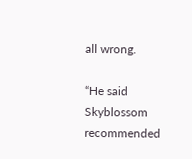all wrong.

“He said Skyblossom recommended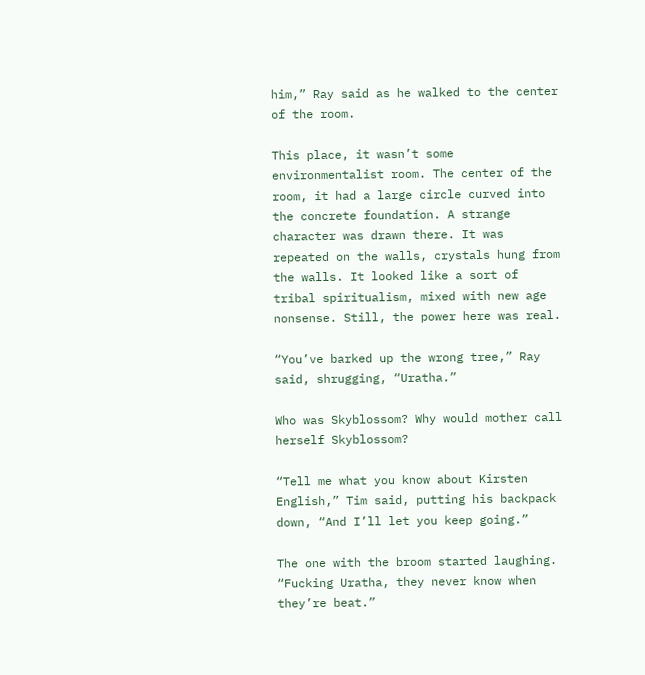him,” Ray said as he walked to the center of the room.

This place, it wasn’t some environmentalist room. The center of the room, it had a large circle curved into the concrete foundation. A strange character was drawn there. It was repeated on the walls, crystals hung from the walls. It looked like a sort of tribal spiritualism, mixed with new age nonsense. Still, the power here was real.

“You’ve barked up the wrong tree,” Ray said, shrugging, “Uratha.”

Who was Skyblossom? Why would mother call herself Skyblossom?

“Tell me what you know about Kirsten English,” Tim said, putting his backpack down, “And I’ll let you keep going.”

The one with the broom started laughing. “Fucking Uratha, they never know when they’re beat.”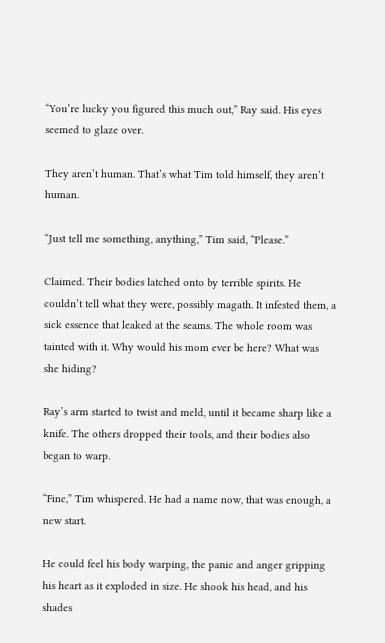“You’re lucky you figured this much out,” Ray said. His eyes seemed to glaze over.

They aren’t human. That’s what Tim told himself, they aren’t human.

“Just tell me something, anything,” Tim said, “Please.”

Claimed. Their bodies latched onto by terrible spirits. He couldn’t tell what they were, possibly magath. It infested them, a sick essence that leaked at the seams. The whole room was tainted with it. Why would his mom ever be here? What was she hiding?

Ray’s arm started to twist and meld, until it became sharp like a knife. The others dropped their tools, and their bodies also began to warp.

“Fine,” Tim whispered. He had a name now, that was enough, a new start.

He could feel his body warping, the panic and anger gripping his heart as it exploded in size. He shook his head, and his shades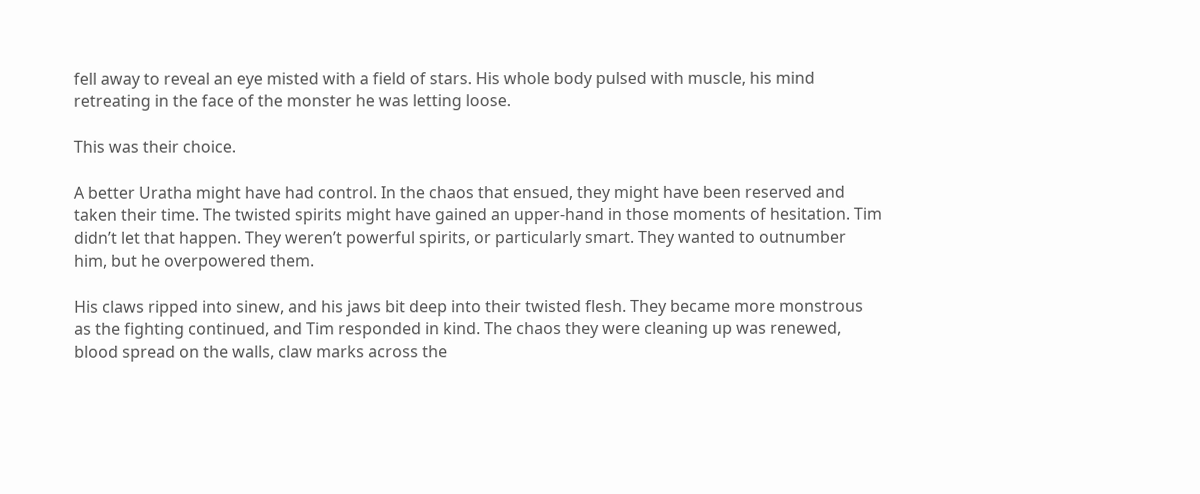fell away to reveal an eye misted with a field of stars. His whole body pulsed with muscle, his mind retreating in the face of the monster he was letting loose.

This was their choice.

A better Uratha might have had control. In the chaos that ensued, they might have been reserved and taken their time. The twisted spirits might have gained an upper-hand in those moments of hesitation. Tim didn’t let that happen. They weren’t powerful spirits, or particularly smart. They wanted to outnumber him, but he overpowered them.

His claws ripped into sinew, and his jaws bit deep into their twisted flesh. They became more monstrous as the fighting continued, and Tim responded in kind. The chaos they were cleaning up was renewed, blood spread on the walls, claw marks across the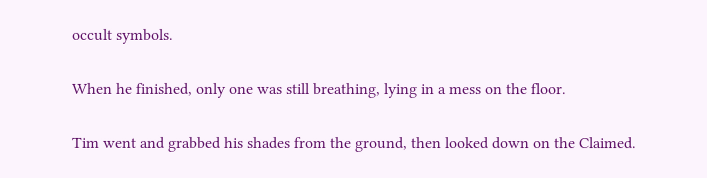occult symbols.

When he finished, only one was still breathing, lying in a mess on the floor.

Tim went and grabbed his shades from the ground, then looked down on the Claimed.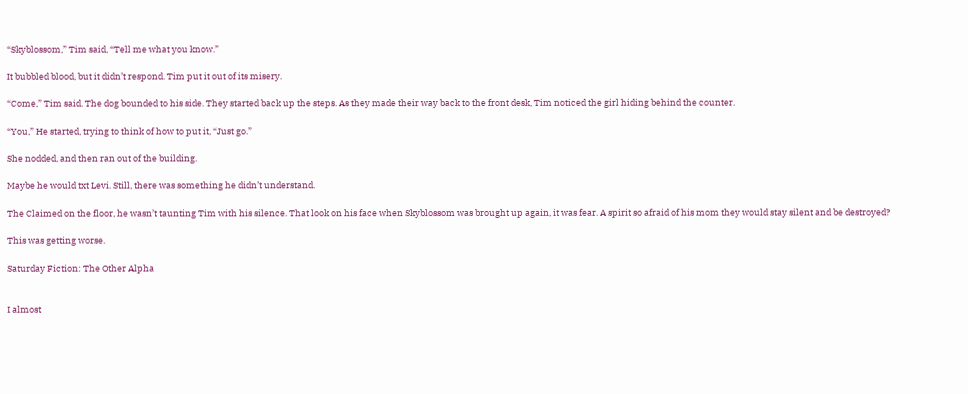“Skyblossom,” Tim said, “Tell me what you know.”

It bubbled blood, but it didn’t respond. Tim put it out of its misery.

“Come,” Tim said. The dog bounded to his side. They started back up the steps. As they made their way back to the front desk, Tim noticed the girl hiding behind the counter.

“You,” He started, trying to think of how to put it, “Just go.”

She nodded, and then ran out of the building.

Maybe he would txt Levi. Still, there was something he didn’t understand.

The Claimed on the floor, he wasn’t taunting Tim with his silence. That look on his face when Skyblossom was brought up again, it was fear. A spirit so afraid of his mom they would stay silent and be destroyed?

This was getting worse.

Saturday Fiction: The Other Alpha


I almost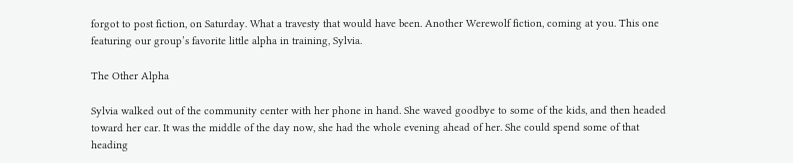forgot to post fiction, on Saturday. What a travesty that would have been. Another Werewolf fiction, coming at you. This one featuring our group’s favorite little alpha in training, Sylvia.

The Other Alpha

Sylvia walked out of the community center with her phone in hand. She waved goodbye to some of the kids, and then headed toward her car. It was the middle of the day now, she had the whole evening ahead of her. She could spend some of that heading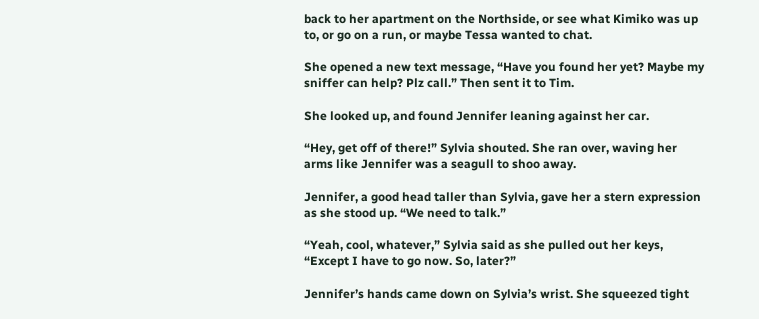back to her apartment on the Northside, or see what Kimiko was up to, or go on a run, or maybe Tessa wanted to chat.

She opened a new text message, “Have you found her yet? Maybe my sniffer can help? Plz call.” Then sent it to Tim.

She looked up, and found Jennifer leaning against her car.

“Hey, get off of there!” Sylvia shouted. She ran over, waving her arms like Jennifer was a seagull to shoo away.

Jennifer, a good head taller than Sylvia, gave her a stern expression as she stood up. “We need to talk.”

“Yeah, cool, whatever,” Sylvia said as she pulled out her keys, “Except I have to go now. So, later?”

Jennifer’s hands came down on Sylvia’s wrist. She squeezed tight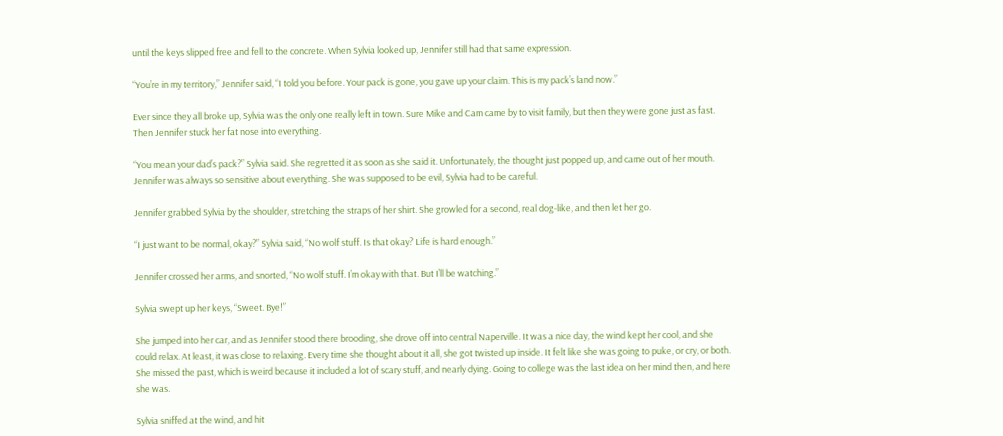until the keys slipped free and fell to the concrete. When Sylvia looked up, Jennifer still had that same expression.

“You’re in my territory,” Jennifer said, “I told you before. Your pack is gone, you gave up your claim. This is my pack’s land now.”

Ever since they all broke up, Sylvia was the only one really left in town. Sure Mike and Cam came by to visit family, but then they were gone just as fast. Then Jennifer stuck her fat nose into everything.

“You mean your dad’s pack?” Sylvia said. She regretted it as soon as she said it. Unfortunately, the thought just popped up, and came out of her mouth. Jennifer was always so sensitive about everything. She was supposed to be evil, Sylvia had to be careful.

Jennifer grabbed Sylvia by the shoulder, stretching the straps of her shirt. She growled for a second, real dog-like, and then let her go.

“I just want to be normal, okay?” Sylvia said, “No wolf stuff. Is that okay? Life is hard enough.”

Jennifer crossed her arms, and snorted, “No wolf stuff. I’m okay with that. But I’ll be watching.”

Sylvia swept up her keys, “Sweet. Bye!”

She jumped into her car, and as Jennifer stood there brooding, she drove off into central Naperville. It was a nice day, the wind kept her cool, and she could relax. At least, it was close to relaxing. Every time she thought about it all, she got twisted up inside. It felt like she was going to puke, or cry, or both. She missed the past, which is weird because it included a lot of scary stuff, and nearly dying. Going to college was the last idea on her mind then, and here she was.

Sylvia sniffed at the wind, and hit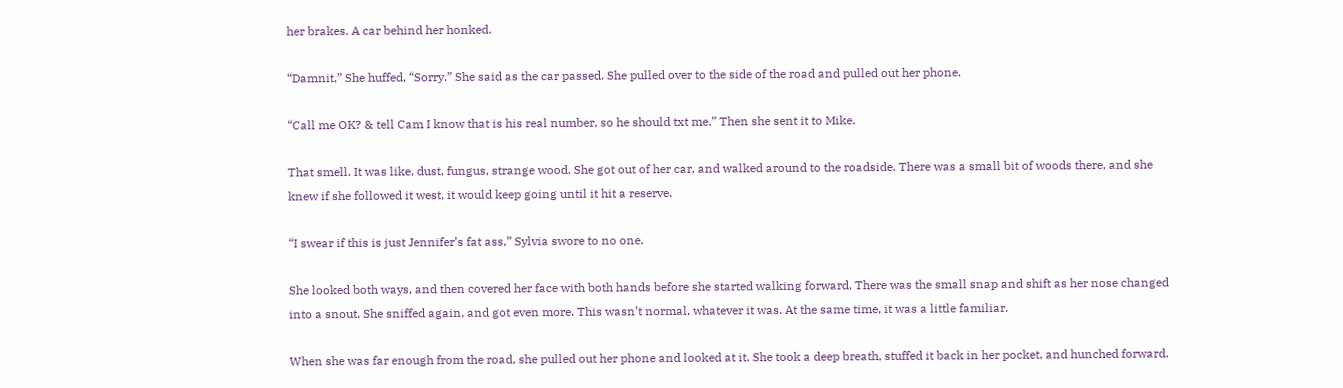her brakes. A car behind her honked.

“Damnit,” She huffed, “Sorry.” She said as the car passed. She pulled over to the side of the road and pulled out her phone.

“Call me OK? & tell Cam I know that is his real number, so he should txt me.” Then she sent it to Mike.

That smell. It was like, dust, fungus, strange wood. She got out of her car, and walked around to the roadside. There was a small bit of woods there, and she knew if she followed it west, it would keep going until it hit a reserve.

“I swear if this is just Jennifer’s fat ass,” Sylvia swore to no one.

She looked both ways, and then covered her face with both hands before she started walking forward. There was the small snap and shift as her nose changed into a snout. She sniffed again, and got even more. This wasn’t normal, whatever it was. At the same time, it was a little familiar.

When she was far enough from the road, she pulled out her phone and looked at it. She took a deep breath, stuffed it back in her pocket, and hunched forward.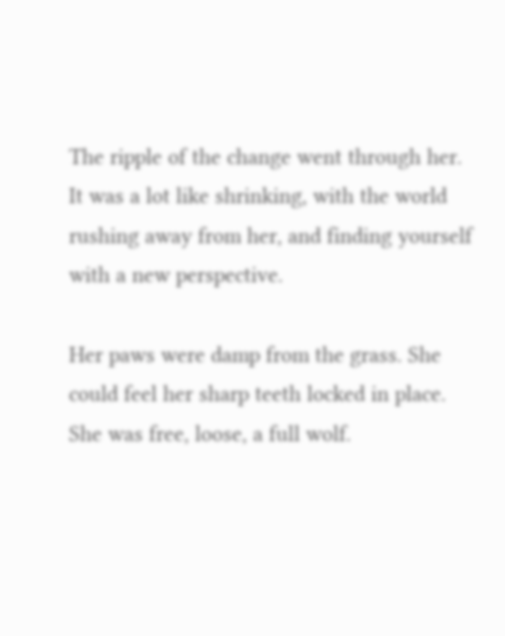The ripple of the change went through her. It was a lot like shrinking, with the world rushing away from her, and finding yourself with a new perspective.

Her paws were damp from the grass. She could feel her sharp teeth locked in place. She was free, loose, a full wolf.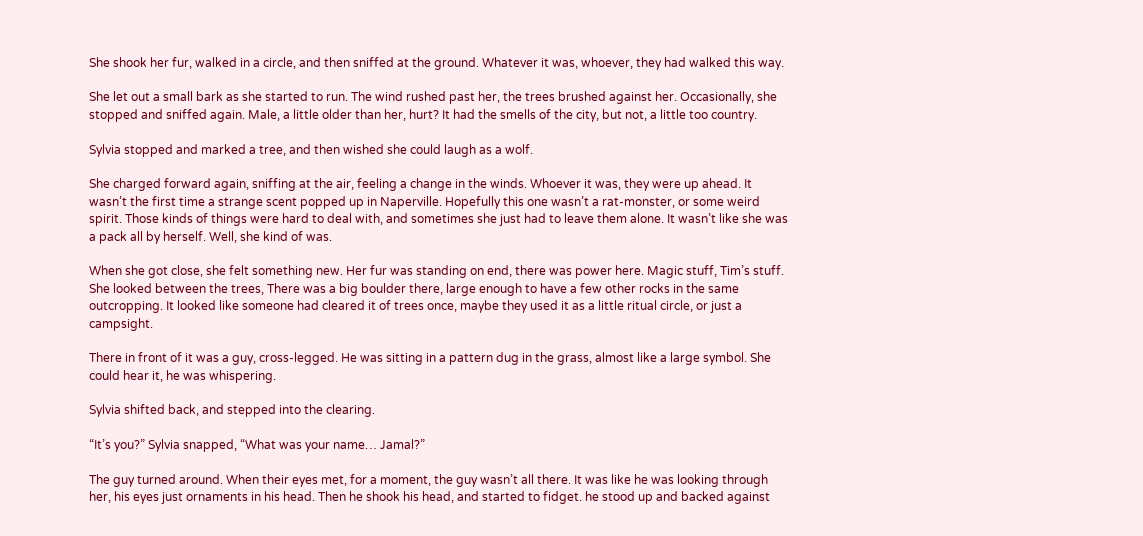She shook her fur, walked in a circle, and then sniffed at the ground. Whatever it was, whoever, they had walked this way.

She let out a small bark as she started to run. The wind rushed past her, the trees brushed against her. Occasionally, she stopped and sniffed again. Male, a little older than her, hurt? It had the smells of the city, but not, a little too country.

Sylvia stopped and marked a tree, and then wished she could laugh as a wolf.

She charged forward again, sniffing at the air, feeling a change in the winds. Whoever it was, they were up ahead. It wasn’t the first time a strange scent popped up in Naperville. Hopefully this one wasn’t a rat-monster, or some weird spirit. Those kinds of things were hard to deal with, and sometimes she just had to leave them alone. It wasn’t like she was a pack all by herself. Well, she kind of was.

When she got close, she felt something new. Her fur was standing on end, there was power here. Magic stuff, Tim’s stuff. She looked between the trees, There was a big boulder there, large enough to have a few other rocks in the same outcropping. It looked like someone had cleared it of trees once, maybe they used it as a little ritual circle, or just a campsight.

There in front of it was a guy, cross-legged. He was sitting in a pattern dug in the grass, almost like a large symbol. She could hear it, he was whispering.

Sylvia shifted back, and stepped into the clearing.

“It’s you?” Sylvia snapped, “What was your name… Jamal?”

The guy turned around. When their eyes met, for a moment, the guy wasn’t all there. It was like he was looking through her, his eyes just ornaments in his head. Then he shook his head, and started to fidget. he stood up and backed against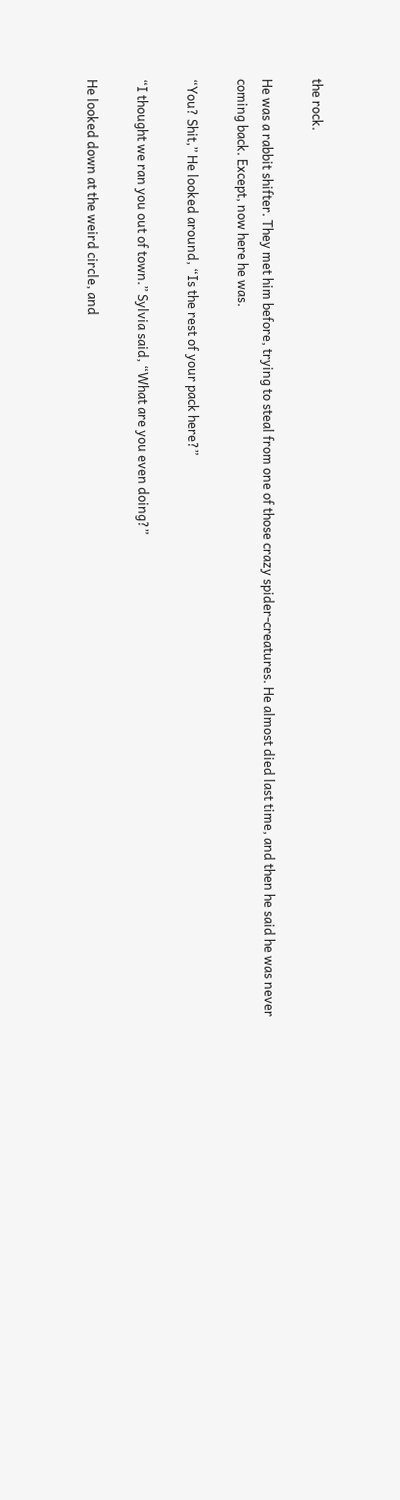the rock.

He was a rabbit shifter. They met him before, trying to steal from one of those crazy spider-creatures. He almost died last time, and then he said he was never coming back. Except, now here he was.

“You? Shit,” He looked around, “Is the rest of your pack here?”

“I thought we ran you out of town.” Sylvia said, “What are you even doing?”

He looked down at the weird circle, and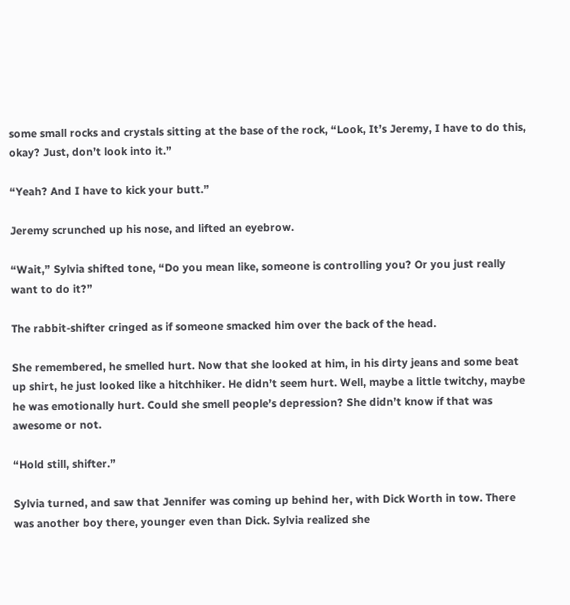some small rocks and crystals sitting at the base of the rock, “Look, It’s Jeremy, I have to do this, okay? Just, don’t look into it.”

“Yeah? And I have to kick your butt.”

Jeremy scrunched up his nose, and lifted an eyebrow.

“Wait,” Sylvia shifted tone, “Do you mean like, someone is controlling you? Or you just really want to do it?”

The rabbit-shifter cringed as if someone smacked him over the back of the head.

She remembered, he smelled hurt. Now that she looked at him, in his dirty jeans and some beat up shirt, he just looked like a hitchhiker. He didn’t seem hurt. Well, maybe a little twitchy, maybe he was emotionally hurt. Could she smell people’s depression? She didn’t know if that was awesome or not.

“Hold still, shifter.”

Sylvia turned, and saw that Jennifer was coming up behind her, with Dick Worth in tow. There was another boy there, younger even than Dick. Sylvia realized she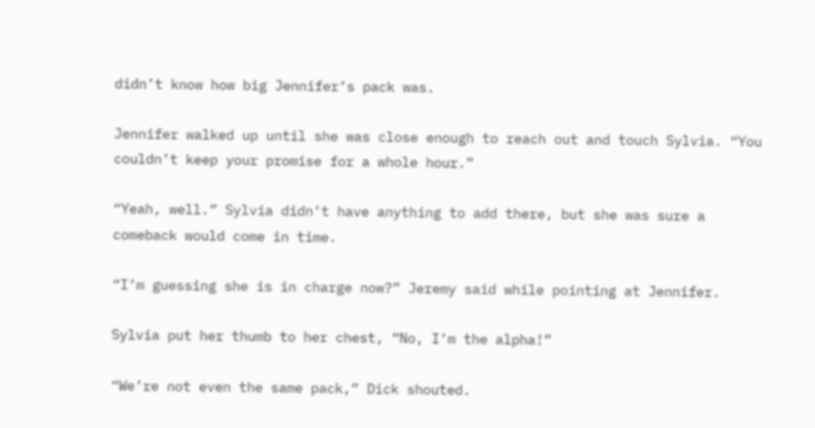didn’t know how big Jennifer’s pack was.

Jennifer walked up until she was close enough to reach out and touch Sylvia. “You couldn’t keep your promise for a whole hour.”

“Yeah, well.” Sylvia didn’t have anything to add there, but she was sure a comeback would come in time.

“I’m guessing she is in charge now?” Jeremy said while pointing at Jennifer.

Sylvia put her thumb to her chest, “No, I’m the alpha!”

“We’re not even the same pack,” Dick shouted.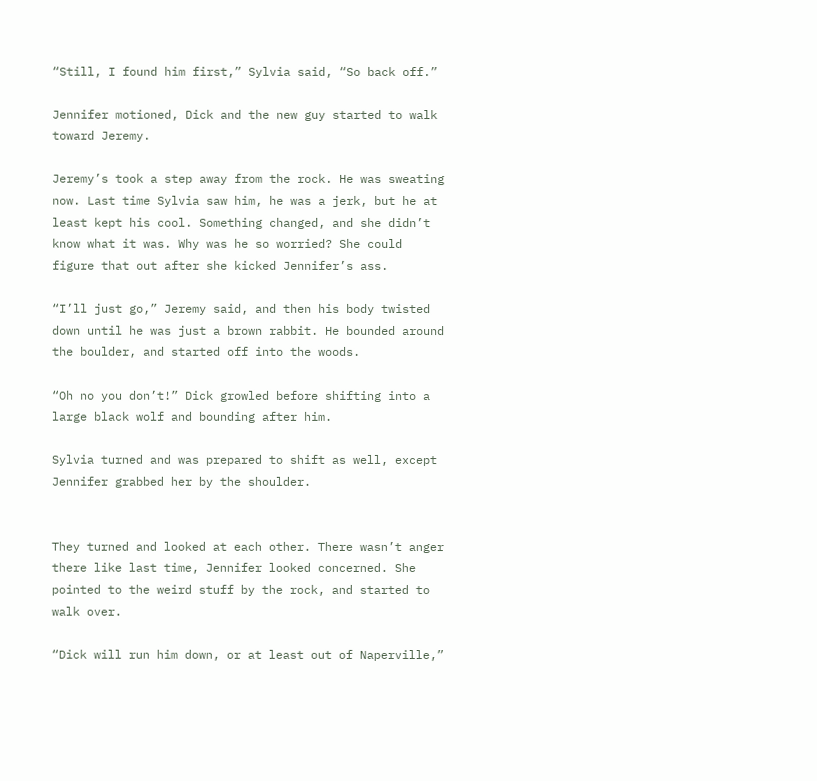“Still, I found him first,” Sylvia said, “So back off.”

Jennifer motioned, Dick and the new guy started to walk toward Jeremy.

Jeremy’s took a step away from the rock. He was sweating now. Last time Sylvia saw him, he was a jerk, but he at least kept his cool. Something changed, and she didn’t know what it was. Why was he so worried? She could figure that out after she kicked Jennifer’s ass.

“I’ll just go,” Jeremy said, and then his body twisted down until he was just a brown rabbit. He bounded around the boulder, and started off into the woods.

“Oh no you don’t!” Dick growled before shifting into a large black wolf and bounding after him.

Sylvia turned and was prepared to shift as well, except Jennifer grabbed her by the shoulder.


They turned and looked at each other. There wasn’t anger there like last time, Jennifer looked concerned. She pointed to the weird stuff by the rock, and started to walk over.

“Dick will run him down, or at least out of Naperville,”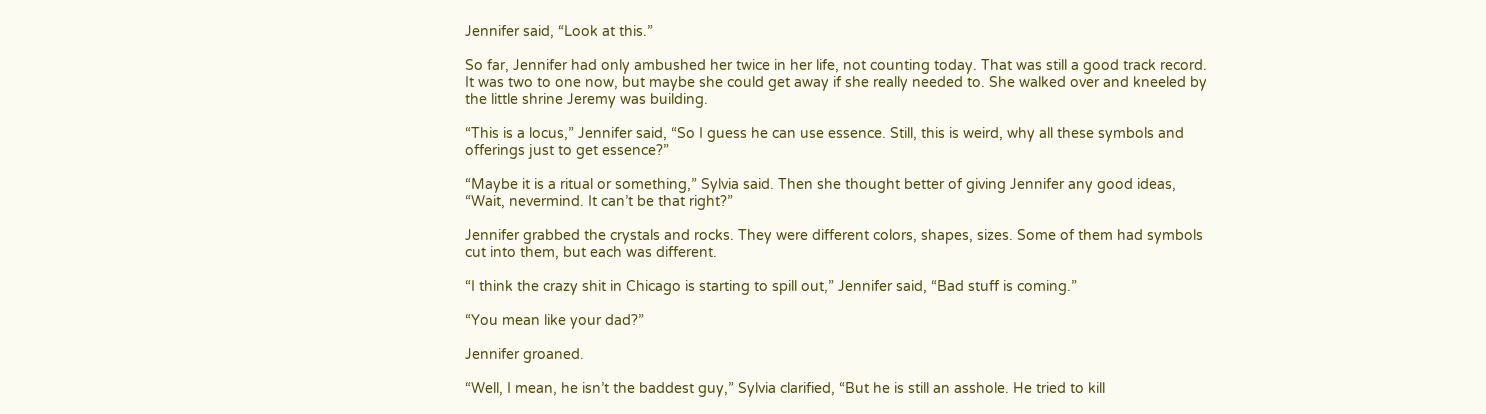Jennifer said, “Look at this.”

So far, Jennifer had only ambushed her twice in her life, not counting today. That was still a good track record. It was two to one now, but maybe she could get away if she really needed to. She walked over and kneeled by the little shrine Jeremy was building.

“This is a locus,” Jennifer said, “So I guess he can use essence. Still, this is weird, why all these symbols and offerings just to get essence?”

“Maybe it is a ritual or something,” Sylvia said. Then she thought better of giving Jennifer any good ideas, “Wait, nevermind. It can’t be that right?”

Jennifer grabbed the crystals and rocks. They were different colors, shapes, sizes. Some of them had symbols cut into them, but each was different.

“I think the crazy shit in Chicago is starting to spill out,” Jennifer said, “Bad stuff is coming.”

“You mean like your dad?”

Jennifer groaned.

“Well, I mean, he isn’t the baddest guy,” Sylvia clarified, “But he is still an asshole. He tried to kill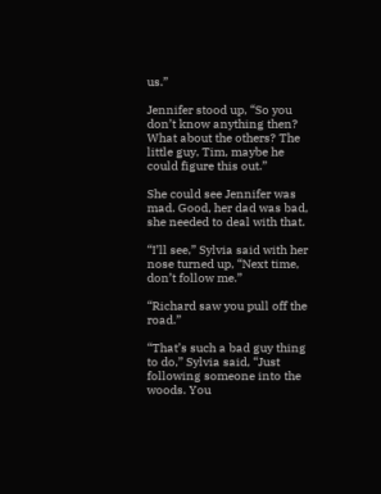us.”

Jennifer stood up, “So you don’t know anything then? What about the others? The little guy, Tim, maybe he could figure this out.”

She could see Jennifer was mad. Good, her dad was bad, she needed to deal with that.

“I’ll see,” Sylvia said with her nose turned up, “Next time, don’t follow me.”

“Richard saw you pull off the road.”

“That’s such a bad guy thing to do,” Sylvia said, “Just following someone into the woods. You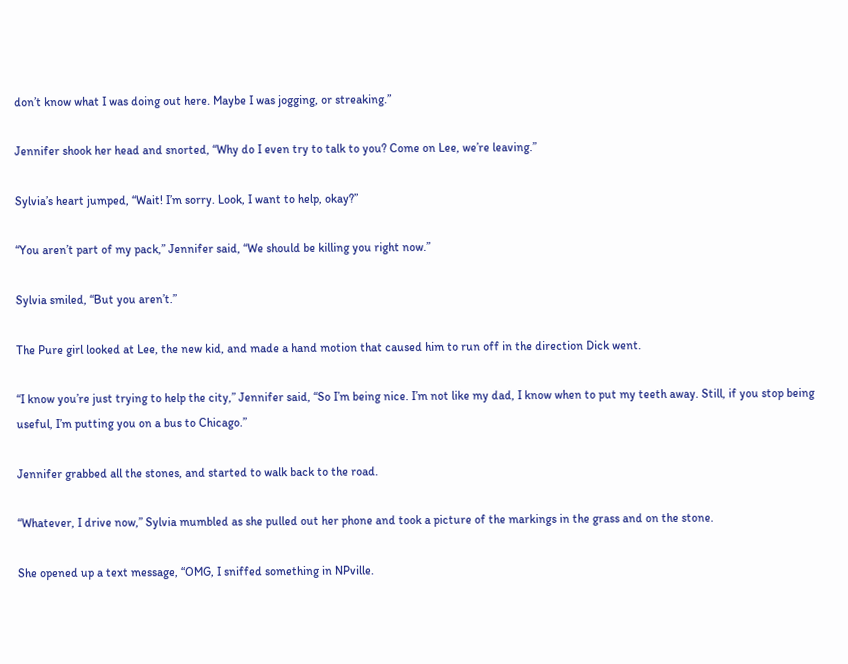don’t know what I was doing out here. Maybe I was jogging, or streaking.”

Jennifer shook her head and snorted, “Why do I even try to talk to you? Come on Lee, we’re leaving.”

Sylvia’s heart jumped, “Wait! I’m sorry. Look, I want to help, okay?”

“You aren’t part of my pack,” Jennifer said, “We should be killing you right now.”

Sylvia smiled, “But you aren’t.”

The Pure girl looked at Lee, the new kid, and made a hand motion that caused him to run off in the direction Dick went.

“I know you’re just trying to help the city,” Jennifer said, “So I’m being nice. I’m not like my dad, I know when to put my teeth away. Still, if you stop being useful, I’m putting you on a bus to Chicago.”

Jennifer grabbed all the stones, and started to walk back to the road.

“Whatever, I drive now,” Sylvia mumbled as she pulled out her phone and took a picture of the markings in the grass and on the stone.

She opened up a text message, “OMG, I sniffed something in NPville.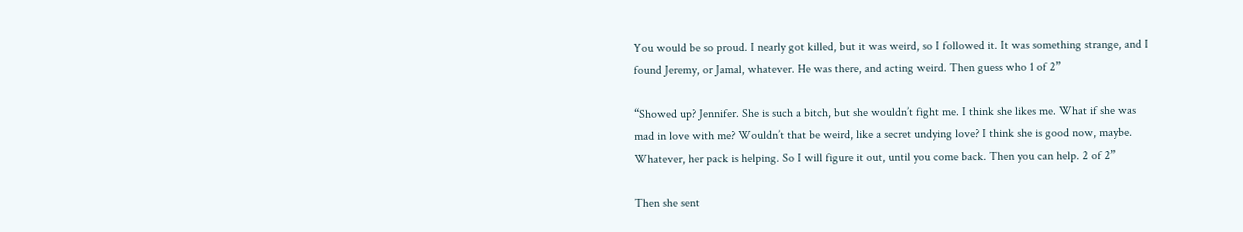You would be so proud. I nearly got killed, but it was weird, so I followed it. It was something strange, and I found Jeremy, or Jamal, whatever. He was there, and acting weird. Then guess who 1 of 2”

“Showed up? Jennifer. She is such a bitch, but she wouldn’t fight me. I think she likes me. What if she was mad in love with me? Wouldn’t that be weird, like a secret undying love? I think she is good now, maybe. Whatever, her pack is helping. So I will figure it out, until you come back. Then you can help. 2 of 2”

Then she sent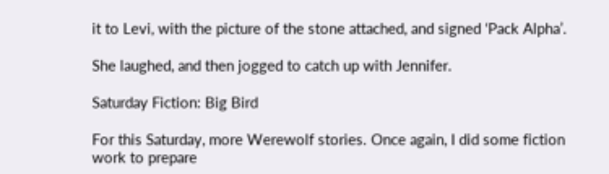it to Levi, with the picture of the stone attached, and signed ‘Pack Alpha’.

She laughed, and then jogged to catch up with Jennifer.

Saturday Fiction: Big Bird

For this Saturday, more Werewolf stories. Once again, I did some fiction work to prepare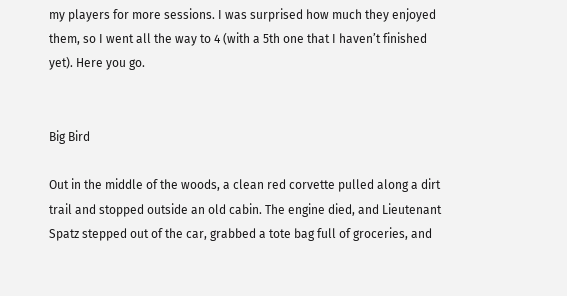my players for more sessions. I was surprised how much they enjoyed them, so I went all the way to 4 (with a 5th one that I haven’t finished yet). Here you go.


Big Bird

Out in the middle of the woods, a clean red corvette pulled along a dirt trail and stopped outside an old cabin. The engine died, and Lieutenant Spatz stepped out of the car, grabbed a tote bag full of groceries, and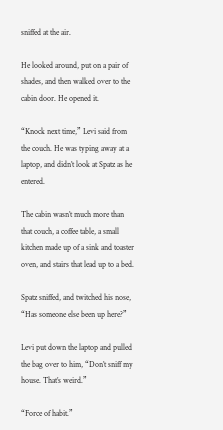sniffed at the air.

He looked around, put on a pair of shades, and then walked over to the cabin door. He opened it.

“Knock next time,” Levi said from the couch. He was typing away at a laptop, and didn’t look at Spatz as he entered.

The cabin wasn’t much more than that couch, a coffee table, a small kitchen made up of a sink and toaster oven, and stairs that lead up to a bed.

Spatz sniffed, and twitched his nose, “Has someone else been up here?”

Levi put down the laptop and pulled the bag over to him, “Don’t sniff my house. That’s weird.”

“Force of habit.”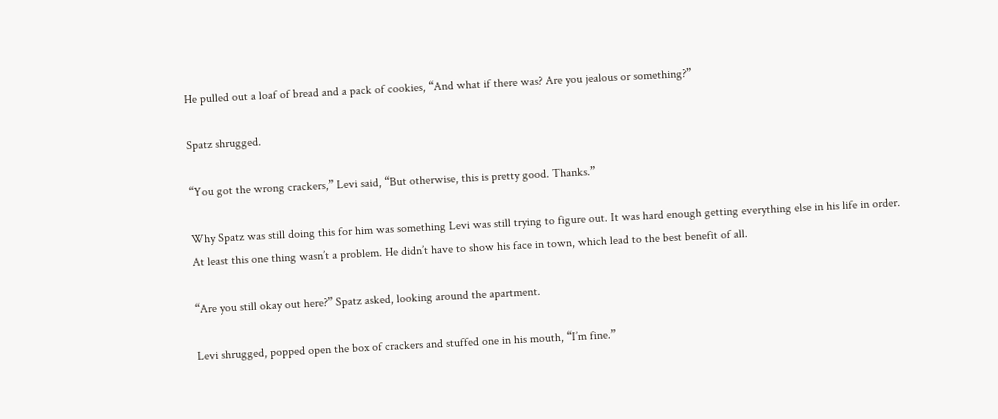He pulled out a loaf of bread and a pack of cookies, “And what if there was? Are you jealous or something?”

Spatz shrugged.

“You got the wrong crackers,” Levi said, “But otherwise, this is pretty good. Thanks.”

Why Spatz was still doing this for him was something Levi was still trying to figure out. It was hard enough getting everything else in his life in order. At least this one thing wasn’t a problem. He didn’t have to show his face in town, which lead to the best benefit of all.

“Are you still okay out here?” Spatz asked, looking around the apartment.

Levi shrugged, popped open the box of crackers and stuffed one in his mouth, “I’m fine.”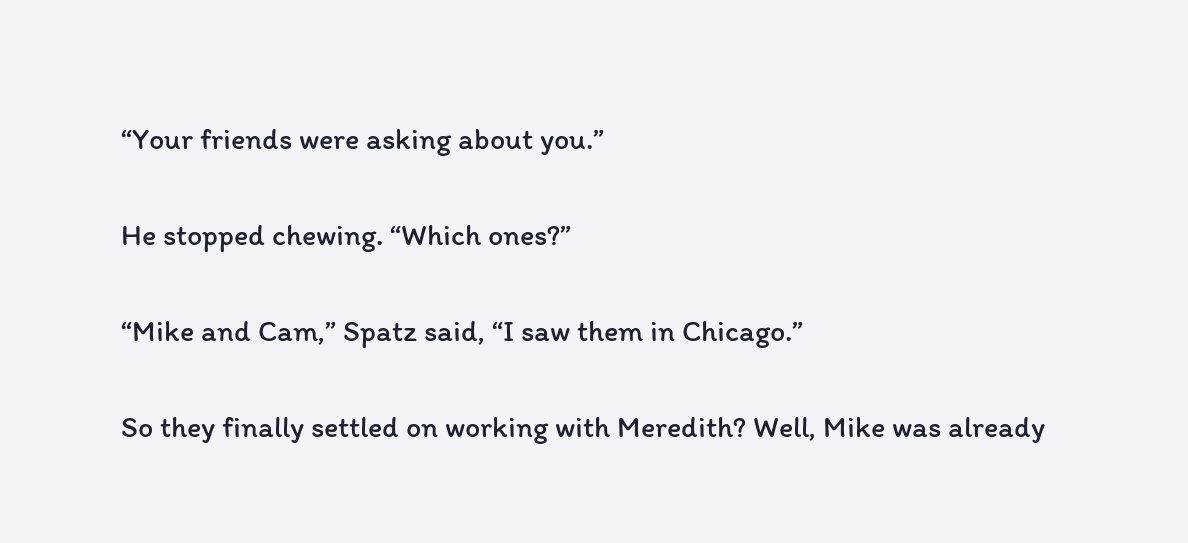“Your friends were asking about you.”

He stopped chewing. “Which ones?”

“Mike and Cam,” Spatz said, “I saw them in Chicago.”

So they finally settled on working with Meredith? Well, Mike was already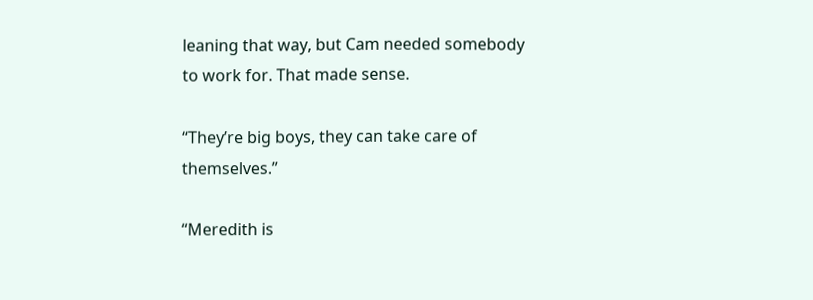leaning that way, but Cam needed somebody to work for. That made sense.

“They’re big boys, they can take care of themselves.”

“Meredith is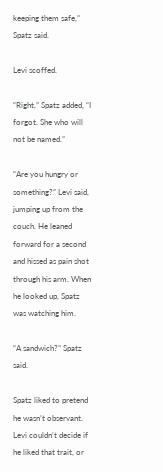keeping them safe,” Spatz said.

Levi scoffed.

“Right,” Spatz added, “I forgot. She who will not be named.”

“Are you hungry or something?” Levi said, jumping up from the couch. He leaned forward for a second and hissed as pain shot through his arm. When he looked up, Spatz was watching him.

“A sandwich?” Spatz said.

Spatz liked to pretend he wasn’t observant. Levi couldn’t decide if he liked that trait, or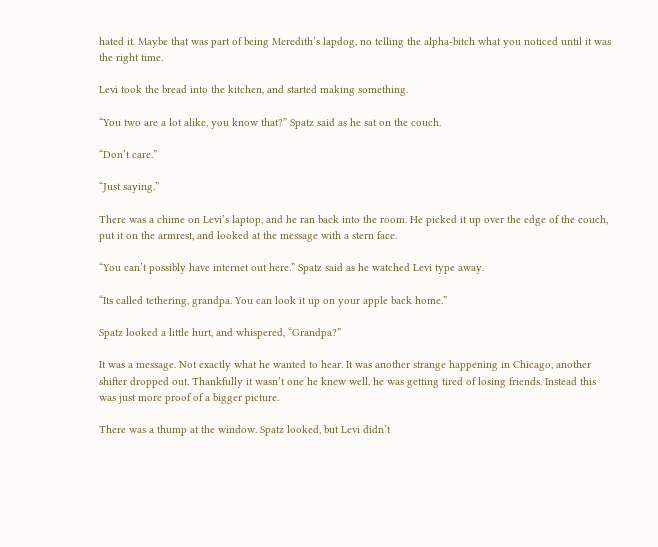hated it. Maybe that was part of being Meredith’s lapdog, no telling the alpha-bitch what you noticed until it was the right time.

Levi took the bread into the kitchen, and started making something.

“You two are a lot alike, you know that?” Spatz said as he sat on the couch.

“Don’t care.”

“Just saying.”

There was a chime on Levi’s laptop, and he ran back into the room. He picked it up over the edge of the couch, put it on the armrest, and looked at the message with a stern face.

“You can’t possibly have internet out here.” Spatz said as he watched Levi type away.

“Its called tethering, grandpa. You can look it up on your apple back home.”

Spatz looked a little hurt, and whispered, “Grandpa?”

It was a message. Not exactly what he wanted to hear. It was another strange happening in Chicago, another shifter dropped out. Thankfully it wasn’t one he knew well, he was getting tired of losing friends. Instead this was just more proof of a bigger picture.

There was a thump at the window. Spatz looked, but Levi didn’t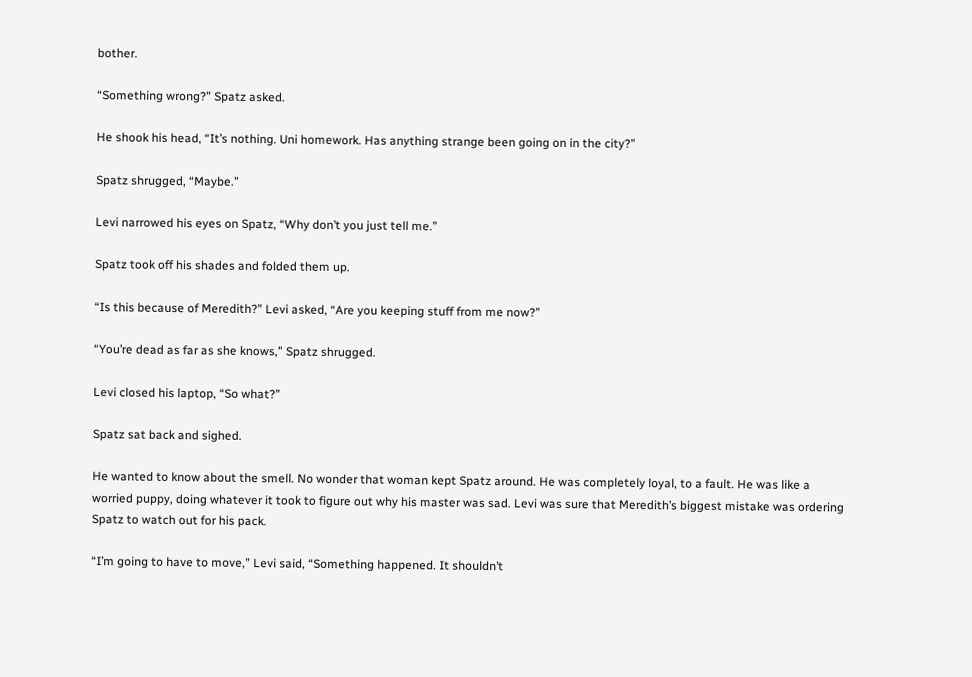bother.

“Something wrong?” Spatz asked.

He shook his head, “It’s nothing. Uni homework. Has anything strange been going on in the city?”

Spatz shrugged, “Maybe.”

Levi narrowed his eyes on Spatz, “Why don’t you just tell me.”

Spatz took off his shades and folded them up.

“Is this because of Meredith?” Levi asked, “Are you keeping stuff from me now?”

“You’re dead as far as she knows,” Spatz shrugged.

Levi closed his laptop, “So what?”

Spatz sat back and sighed.

He wanted to know about the smell. No wonder that woman kept Spatz around. He was completely loyal, to a fault. He was like a worried puppy, doing whatever it took to figure out why his master was sad. Levi was sure that Meredith’s biggest mistake was ordering Spatz to watch out for his pack.

“I’m going to have to move,” Levi said, “Something happened. It shouldn’t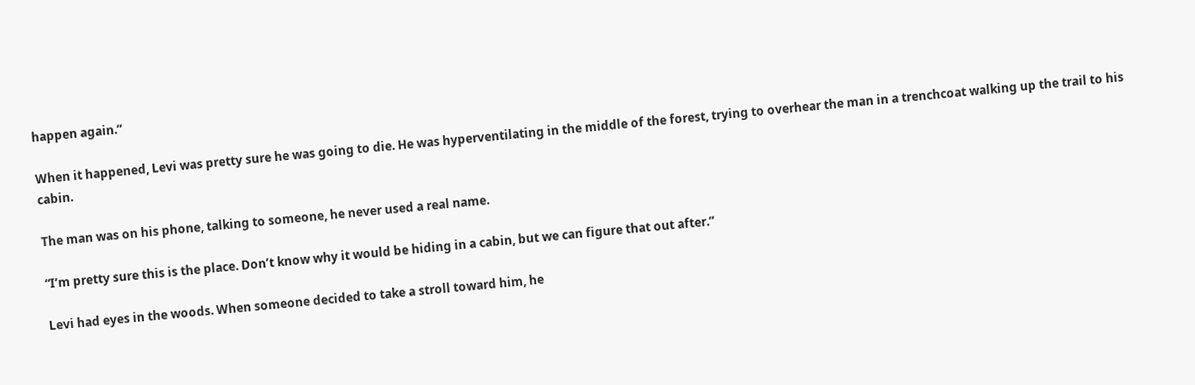happen again.”

When it happened, Levi was pretty sure he was going to die. He was hyperventilating in the middle of the forest, trying to overhear the man in a trenchcoat walking up the trail to his cabin.

The man was on his phone, talking to someone, he never used a real name.

“I’m pretty sure this is the place. Don’t know why it would be hiding in a cabin, but we can figure that out after.”

Levi had eyes in the woods. When someone decided to take a stroll toward him, he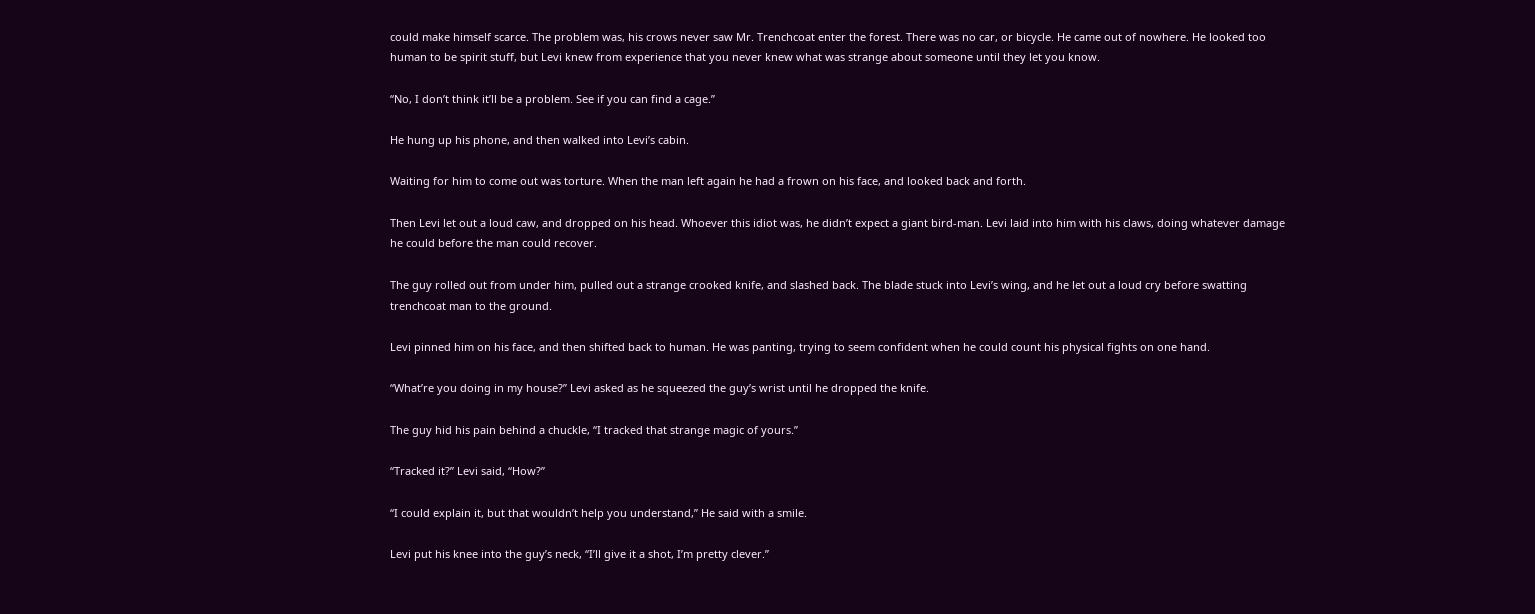could make himself scarce. The problem was, his crows never saw Mr. Trenchcoat enter the forest. There was no car, or bicycle. He came out of nowhere. He looked too human to be spirit stuff, but Levi knew from experience that you never knew what was strange about someone until they let you know.

“No, I don’t think it’ll be a problem. See if you can find a cage.”

He hung up his phone, and then walked into Levi’s cabin.

Waiting for him to come out was torture. When the man left again he had a frown on his face, and looked back and forth.

Then Levi let out a loud caw, and dropped on his head. Whoever this idiot was, he didn’t expect a giant bird-man. Levi laid into him with his claws, doing whatever damage he could before the man could recover.

The guy rolled out from under him, pulled out a strange crooked knife, and slashed back. The blade stuck into Levi’s wing, and he let out a loud cry before swatting trenchcoat man to the ground.

Levi pinned him on his face, and then shifted back to human. He was panting, trying to seem confident when he could count his physical fights on one hand.

“What’re you doing in my house?” Levi asked as he squeezed the guy’s wrist until he dropped the knife.

The guy hid his pain behind a chuckle, “I tracked that strange magic of yours.”

“Tracked it?” Levi said, “How?”

“I could explain it, but that wouldn’t help you understand,” He said with a smile.

Levi put his knee into the guy’s neck, “I’ll give it a shot, I’m pretty clever.”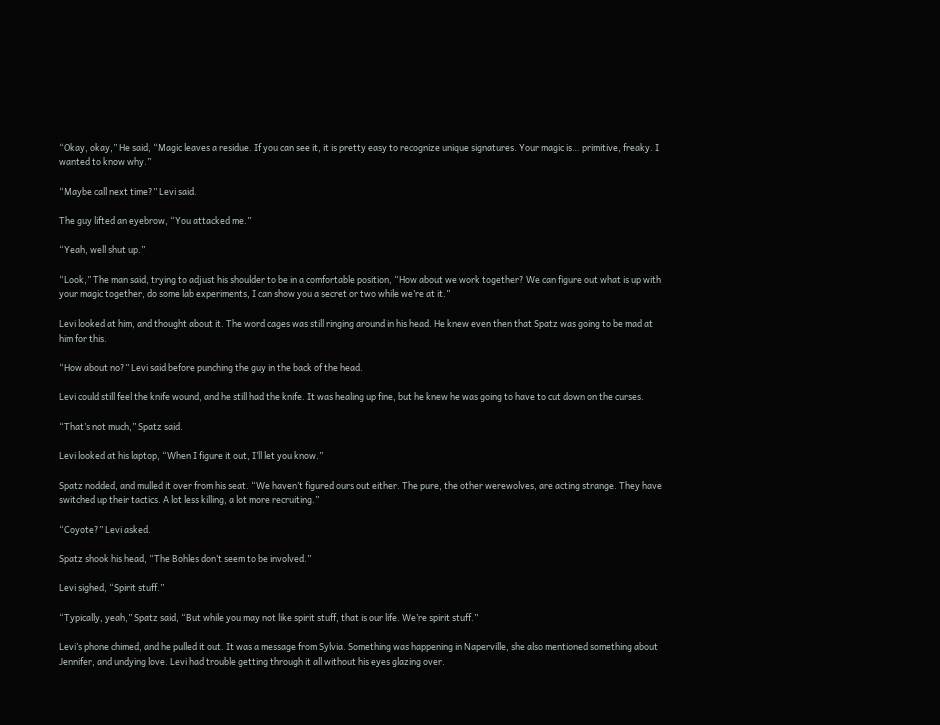“Okay, okay,” He said, “Magic leaves a residue. If you can see it, it is pretty easy to recognize unique signatures. Your magic is… primitive, freaky. I wanted to know why.”

“Maybe call next time?” Levi said.

The guy lifted an eyebrow, “You attacked me.”

“Yeah, well shut up.”

“Look,” The man said, trying to adjust his shoulder to be in a comfortable position, “How about we work together? We can figure out what is up with your magic together, do some lab experiments, I can show you a secret or two while we’re at it.”

Levi looked at him, and thought about it. The word cages was still ringing around in his head. He knew even then that Spatz was going to be mad at him for this.

“How about no?” Levi said before punching the guy in the back of the head.

Levi could still feel the knife wound, and he still had the knife. It was healing up fine, but he knew he was going to have to cut down on the curses.

“That’s not much,” Spatz said.

Levi looked at his laptop, “When I figure it out, I’ll let you know.”

Spatz nodded, and mulled it over from his seat. “We haven’t figured ours out either. The pure, the other werewolves, are acting strange. They have switched up their tactics. A lot less killing, a lot more recruiting.”

“Coyote?” Levi asked.

Spatz shook his head, “The Bohles don’t seem to be involved.”

Levi sighed, “Spirit stuff.”

“Typically, yeah,” Spatz said, “But while you may not like spirit stuff, that is our life. We’re spirit stuff.”

Levi’s phone chimed, and he pulled it out. It was a message from Sylvia. Something was happening in Naperville, she also mentioned something about Jennifer, and undying love. Levi had trouble getting through it all without his eyes glazing over.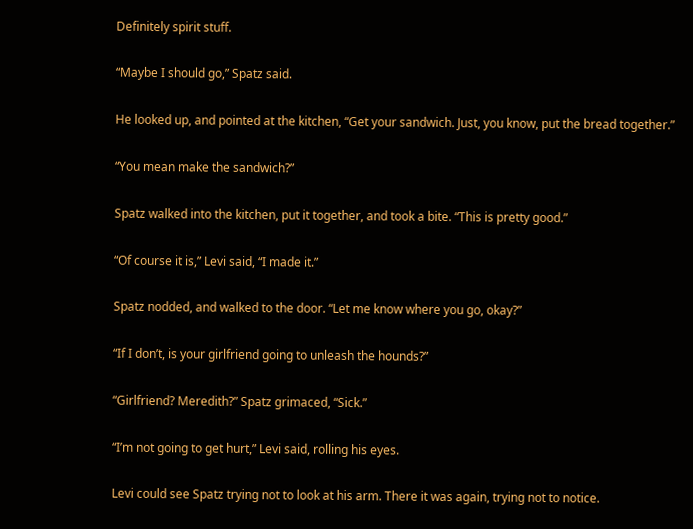Definitely spirit stuff.

“Maybe I should go,” Spatz said.

He looked up, and pointed at the kitchen, “Get your sandwich. Just, you know, put the bread together.”

“You mean make the sandwich?”

Spatz walked into the kitchen, put it together, and took a bite. “This is pretty good.”

“Of course it is,” Levi said, “I made it.”

Spatz nodded, and walked to the door. “Let me know where you go, okay?”

“If I don’t, is your girlfriend going to unleash the hounds?”

“Girlfriend? Meredith?” Spatz grimaced, “Sick.”

“I’m not going to get hurt,” Levi said, rolling his eyes.

Levi could see Spatz trying not to look at his arm. There it was again, trying not to notice.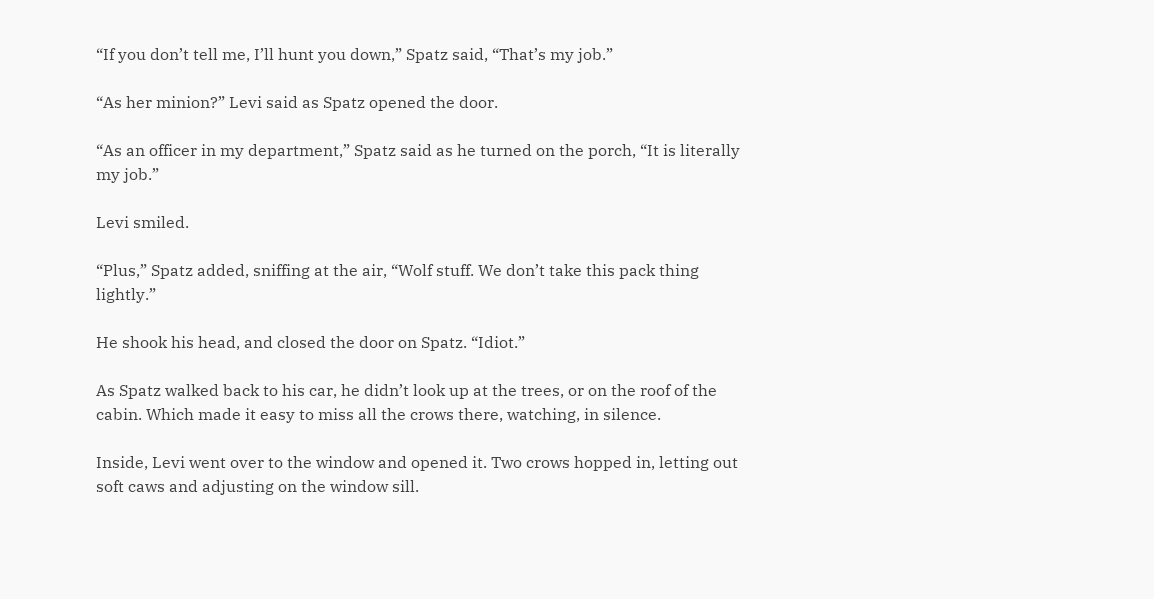“If you don’t tell me, I’ll hunt you down,” Spatz said, “That’s my job.”

“As her minion?” Levi said as Spatz opened the door.

“As an officer in my department,” Spatz said as he turned on the porch, “It is literally my job.”

Levi smiled.

“Plus,” Spatz added, sniffing at the air, “Wolf stuff. We don’t take this pack thing lightly.”

He shook his head, and closed the door on Spatz. “Idiot.”

As Spatz walked back to his car, he didn’t look up at the trees, or on the roof of the cabin. Which made it easy to miss all the crows there, watching, in silence.

Inside, Levi went over to the window and opened it. Two crows hopped in, letting out soft caws and adjusting on the window sill.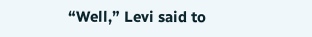“Well,” Levi said to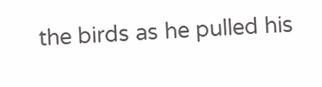the birds as he pulled his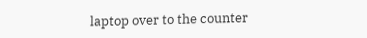laptop over to the counter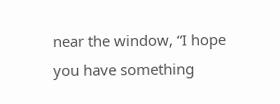near the window, “I hope you have something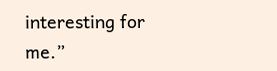interesting for me.”